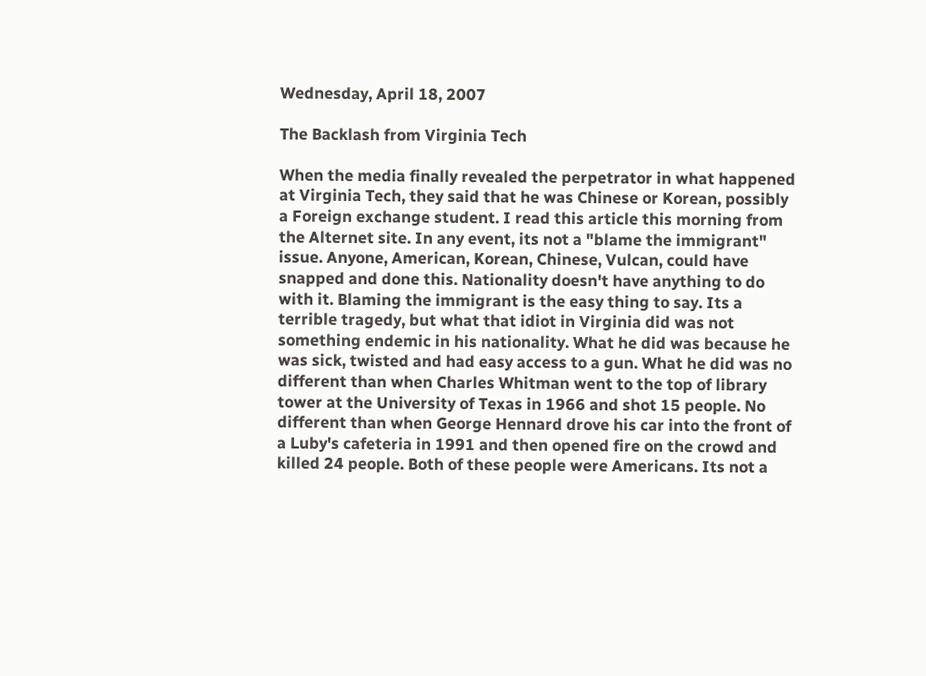Wednesday, April 18, 2007

The Backlash from Virginia Tech

When the media finally revealed the perpetrator in what happened at Virginia Tech, they said that he was Chinese or Korean, possibly a Foreign exchange student. I read this article this morning from the Alternet site. In any event, its not a "blame the immigrant" issue. Anyone, American, Korean, Chinese, Vulcan, could have snapped and done this. Nationality doesn't have anything to do with it. Blaming the immigrant is the easy thing to say. Its a terrible tragedy, but what that idiot in Virginia did was not something endemic in his nationality. What he did was because he was sick, twisted and had easy access to a gun. What he did was no different than when Charles Whitman went to the top of library tower at the University of Texas in 1966 and shot 15 people. No different than when George Hennard drove his car into the front of a Luby's cafeteria in 1991 and then opened fire on the crowd and killed 24 people. Both of these people were Americans. Its not a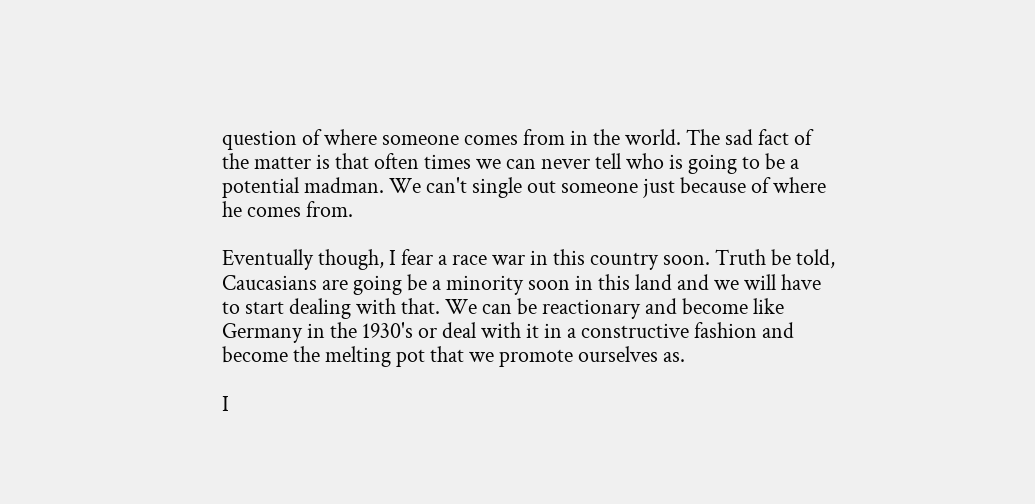question of where someone comes from in the world. The sad fact of the matter is that often times we can never tell who is going to be a potential madman. We can't single out someone just because of where he comes from.

Eventually though, I fear a race war in this country soon. Truth be told, Caucasians are going be a minority soon in this land and we will have to start dealing with that. We can be reactionary and become like Germany in the 1930's or deal with it in a constructive fashion and become the melting pot that we promote ourselves as.

I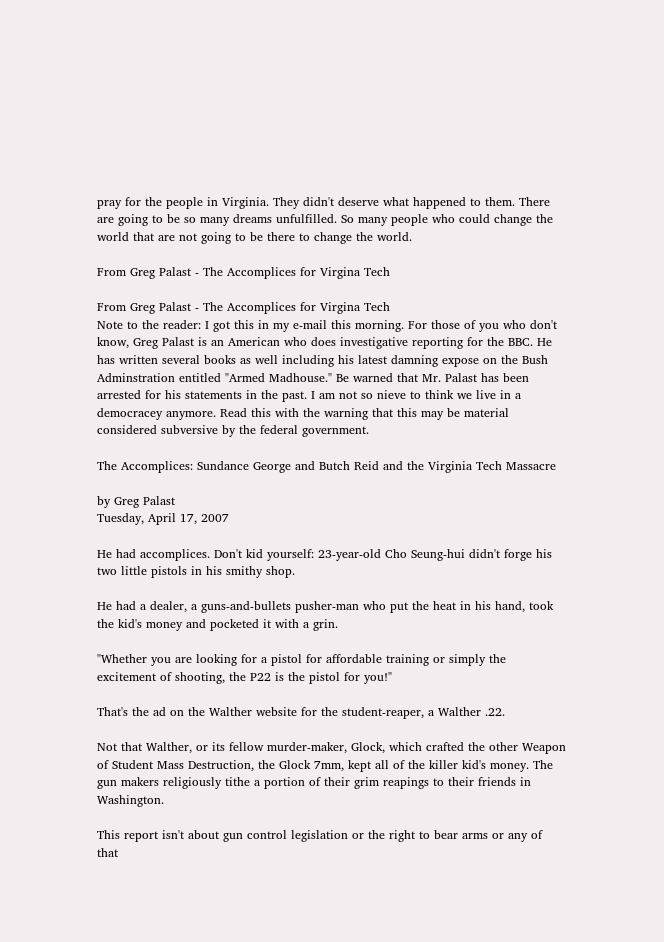pray for the people in Virginia. They didn't deserve what happened to them. There are going to be so many dreams unfulfilled. So many people who could change the world that are not going to be there to change the world.

From Greg Palast - The Accomplices for Virgina Tech

From Greg Palast - The Accomplices for Virgina Tech
Note to the reader: I got this in my e-mail this morning. For those of you who don't know, Greg Palast is an American who does investigative reporting for the BBC. He has written several books as well including his latest damning expose on the Bush Adminstration entitled "Armed Madhouse." Be warned that Mr. Palast has been arrested for his statements in the past. I am not so nieve to think we live in a democracey anymore. Read this with the warning that this may be material considered subversive by the federal government.

The Accomplices: Sundance George and Butch Reid and the Virginia Tech Massacre

by Greg Palast
Tuesday, April 17, 2007

He had accomplices. Don't kid yourself: 23-year-old Cho Seung-hui didn't forge his two little pistols in his smithy shop.

He had a dealer, a guns-and-bullets pusher-man who put the heat in his hand, took the kid's money and pocketed it with a grin.

"Whether you are looking for a pistol for affordable training or simply the excitement of shooting, the P22 is the pistol for you!"

That's the ad on the Walther website for the student-reaper, a Walther .22.

Not that Walther, or its fellow murder-maker, Glock, which crafted the other Weapon of Student Mass Destruction, the Glock 7mm, kept all of the killer kid's money. The gun makers religiously tithe a portion of their grim reapings to their friends in Washington.

This report isn't about gun control legislation or the right to bear arms or any of that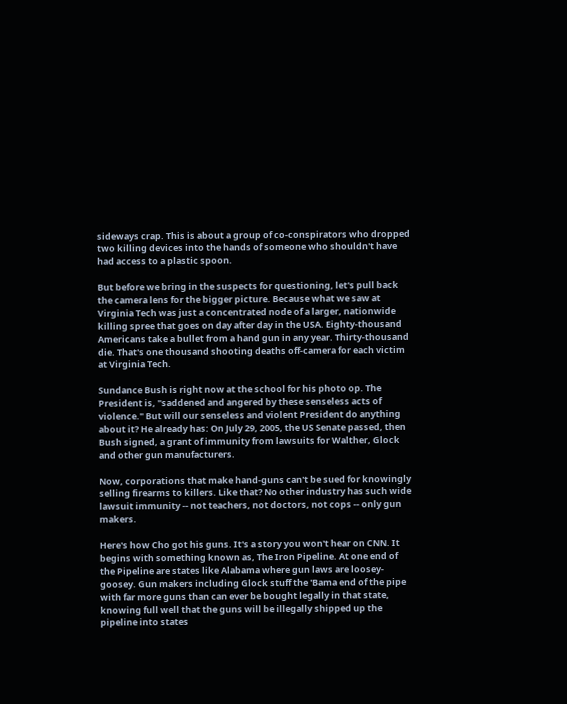sideways crap. This is about a group of co-conspirators who dropped two killing devices into the hands of someone who shouldn't have had access to a plastic spoon.

But before we bring in the suspects for questioning, let's pull back the camera lens for the bigger picture. Because what we saw at Virginia Tech was just a concentrated node of a larger, nationwide killing spree that goes on day after day in the USA. Eighty-thousand Americans take a bullet from a hand gun in any year. Thirty-thousand die. That's one thousand shooting deaths off-camera for each victim at Virginia Tech.

Sundance Bush is right now at the school for his photo op. The President is, "saddened and angered by these senseless acts of violence." But will our senseless and violent President do anything about it? He already has: On July 29, 2005, the US Senate passed, then Bush signed, a grant of immunity from lawsuits for Walther, Glock and other gun manufacturers.

Now, corporations that make hand-guns can't be sued for knowingly selling firearms to killers. Like that? No other industry has such wide lawsuit immunity -- not teachers, not doctors, not cops -- only gun makers.

Here's how Cho got his guns. It's a story you won't hear on CNN. It begins with something known as, The Iron Pipeline. At one end of the Pipeline are states like Alabama where gun laws are loosey-goosey. Gun makers including Glock stuff the 'Bama end of the pipe with far more guns than can ever be bought legally in that state, knowing full well that the guns will be illegally shipped up the pipeline into states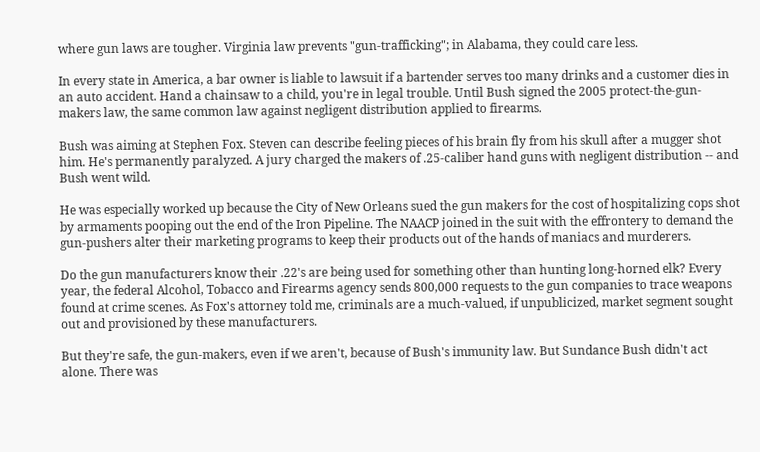where gun laws are tougher. Virginia law prevents "gun-trafficking"; in Alabama, they could care less.

In every state in America, a bar owner is liable to lawsuit if a bartender serves too many drinks and a customer dies in an auto accident. Hand a chainsaw to a child, you're in legal trouble. Until Bush signed the 2005 protect-the-gun-makers law, the same common law against negligent distribution applied to firearms.

Bush was aiming at Stephen Fox. Steven can describe feeling pieces of his brain fly from his skull after a mugger shot him. He's permanently paralyzed. A jury charged the makers of .25-caliber hand guns with negligent distribution -- and Bush went wild.

He was especially worked up because the City of New Orleans sued the gun makers for the cost of hospitalizing cops shot by armaments pooping out the end of the Iron Pipeline. The NAACP joined in the suit with the effrontery to demand the gun-pushers alter their marketing programs to keep their products out of the hands of maniacs and murderers.

Do the gun manufacturers know their .22's are being used for something other than hunting long-horned elk? Every year, the federal Alcohol, Tobacco and Firearms agency sends 800,000 requests to the gun companies to trace weapons found at crime scenes. As Fox's attorney told me, criminals are a much-valued, if unpublicized, market segment sought out and provisioned by these manufacturers.

But they're safe, the gun-makers, even if we aren't, because of Bush's immunity law. But Sundance Bush didn't act alone. There was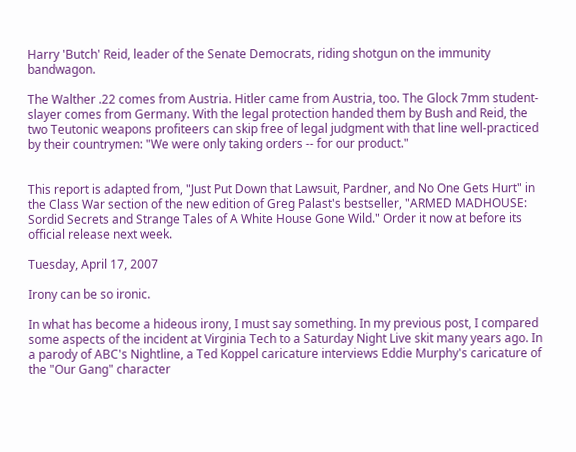Harry 'Butch' Reid, leader of the Senate Democrats, riding shotgun on the immunity bandwagon.

The Walther .22 comes from Austria. Hitler came from Austria, too. The Glock 7mm student-slayer comes from Germany. With the legal protection handed them by Bush and Reid, the two Teutonic weapons profiteers can skip free of legal judgment with that line well-practiced by their countrymen: "We were only taking orders -- for our product."


This report is adapted from, "Just Put Down that Lawsuit, Pardner, and No One Gets Hurt" in the Class War section of the new edition of Greg Palast's bestseller, "ARMED MADHOUSE: Sordid Secrets and Strange Tales of A White House Gone Wild." Order it now at before its official release next week.

Tuesday, April 17, 2007

Irony can be so ironic.

In what has become a hideous irony, I must say something. In my previous post, I compared some aspects of the incident at Virginia Tech to a Saturday Night Live skit many years ago. In a parody of ABC's Nightline, a Ted Koppel caricature interviews Eddie Murphy's caricature of the "Our Gang" character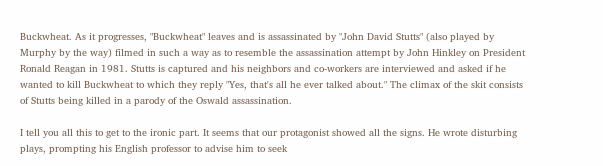Buckwheat. As it progresses, "Buckwheat" leaves and is assassinated by "John David Stutts" (also played by Murphy by the way) filmed in such a way as to resemble the assassination attempt by John Hinkley on President Ronald Reagan in 1981. Stutts is captured and his neighbors and co-workers are interviewed and asked if he wanted to kill Buckwheat to which they reply "Yes, that's all he ever talked about." The climax of the skit consists of Stutts being killed in a parody of the Oswald assassination.

I tell you all this to get to the ironic part. It seems that our protagonist showed all the signs. He wrote disturbing plays, prompting his English professor to advise him to seek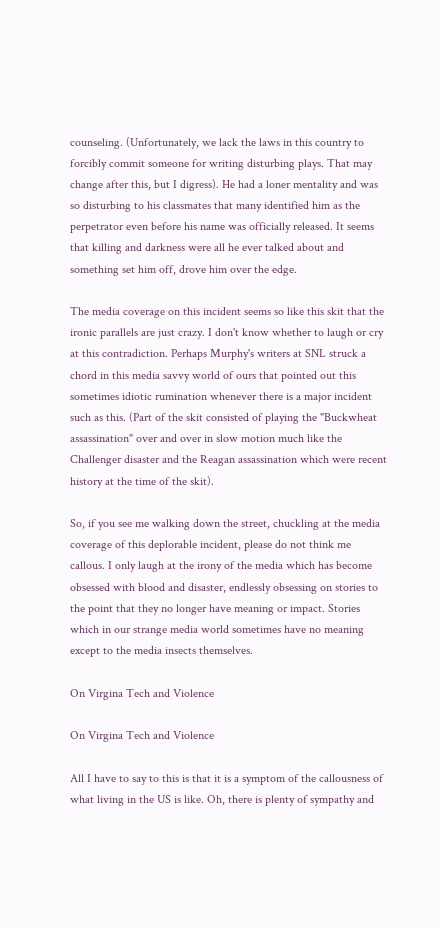counseling. (Unfortunately, we lack the laws in this country to forcibly commit someone for writing disturbing plays. That may change after this, but I digress). He had a loner mentality and was so disturbing to his classmates that many identified him as the perpetrator even before his name was officially released. It seems that killing and darkness were all he ever talked about and something set him off, drove him over the edge.

The media coverage on this incident seems so like this skit that the ironic parallels are just crazy. I don't know whether to laugh or cry at this contradiction. Perhaps Murphy's writers at SNL struck a chord in this media savvy world of ours that pointed out this sometimes idiotic rumination whenever there is a major incident such as this. (Part of the skit consisted of playing the "Buckwheat assassination" over and over in slow motion much like the Challenger disaster and the Reagan assassination which were recent history at the time of the skit).

So, if you see me walking down the street, chuckling at the media coverage of this deplorable incident, please do not think me callous. I only laugh at the irony of the media which has become obsessed with blood and disaster, endlessly obsessing on stories to the point that they no longer have meaning or impact. Stories which in our strange media world sometimes have no meaning except to the media insects themselves.

On Virgina Tech and Violence

On Virgina Tech and Violence

All I have to say to this is that it is a symptom of the callousness of what living in the US is like. Oh, there is plenty of sympathy and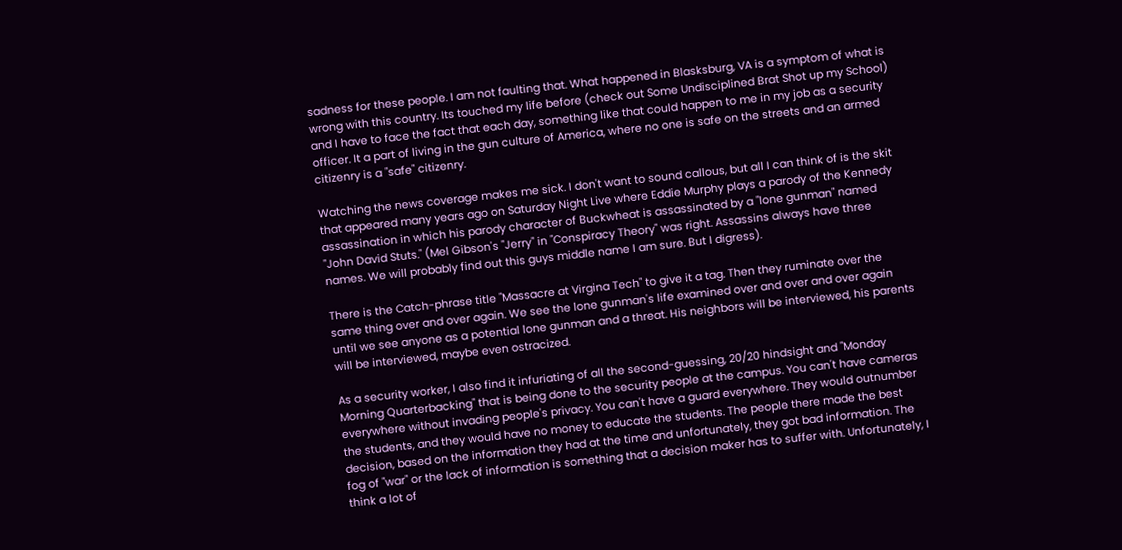sadness for these people. I am not faulting that. What happened in Blasksburg, VA is a symptom of what is wrong with this country. Its touched my life before (check out Some Undisciplined Brat Shot up my School) and I have to face the fact that each day, something like that could happen to me in my job as a security officer. It a part of living in the gun culture of America, where no one is safe on the streets and an armed citizenry is a "safe" citizenry.

Watching the news coverage makes me sick. I don't want to sound callous, but all I can think of is the skit that appeared many years ago on Saturday Night Live where Eddie Murphy plays a parody of the Kennedy assassination in which his parody character of Buckwheat is assassinated by a "lone gunman" named "John David Stuts." (Mel Gibson's "Jerry" in "Conspiracy Theory" was right. Assassins always have three names. We will probably find out this guys middle name I am sure. But I digress).

There is the Catch-phrase title "Massacre at Virgina Tech" to give it a tag. Then they ruminate over the same thing over and over again. We see the lone gunman's life examined over and over and over again until we see anyone as a potential lone gunman and a threat. His neighbors will be interviewed, his parents will be interviewed, maybe even ostracized.

As a security worker, I also find it infuriating of all the second-guessing, 20/20 hindsight and "Monday Morning Quarterbacking" that is being done to the security people at the campus. You can't have cameras everywhere without invading people's privacy. You can't have a guard everywhere. They would outnumber the students, and they would have no money to educate the students. The people there made the best decision, based on the information they had at the time and unfortunately, they got bad information. The fog of "war" or the lack of information is something that a decision maker has to suffer with. Unfortunately, I think a lot of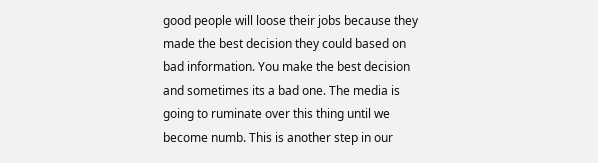good people will loose their jobs because they made the best decision they could based on bad information. You make the best decision and sometimes its a bad one. The media is going to ruminate over this thing until we become numb. This is another step in our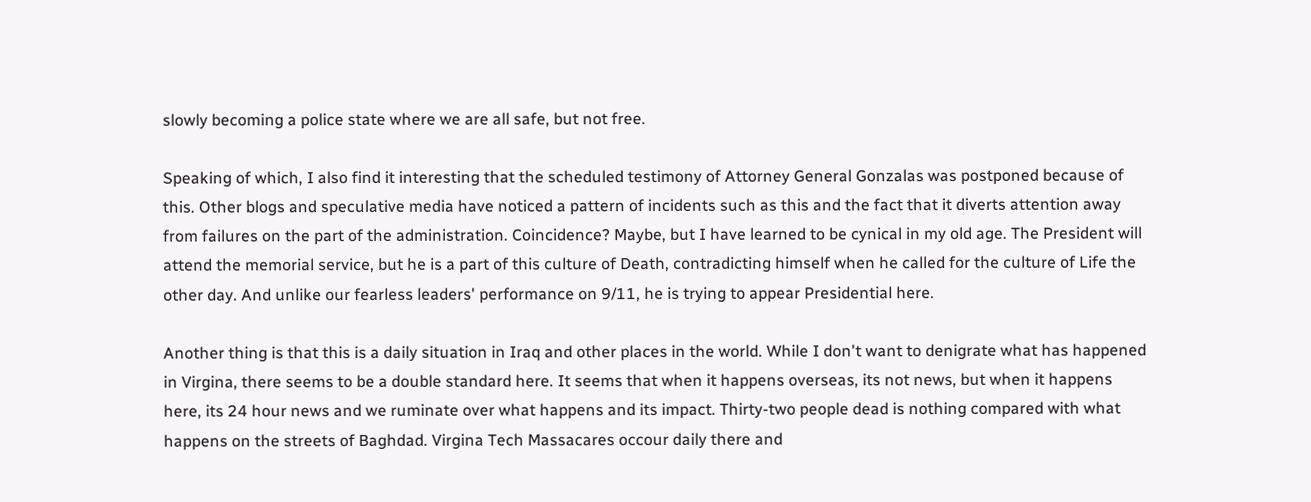slowly becoming a police state where we are all safe, but not free.

Speaking of which, I also find it interesting that the scheduled testimony of Attorney General Gonzalas was postponed because of this. Other blogs and speculative media have noticed a pattern of incidents such as this and the fact that it diverts attention away from failures on the part of the administration. Coincidence? Maybe, but I have learned to be cynical in my old age. The President will attend the memorial service, but he is a part of this culture of Death, contradicting himself when he called for the culture of Life the other day. And unlike our fearless leaders' performance on 9/11, he is trying to appear Presidential here.

Another thing is that this is a daily situation in Iraq and other places in the world. While I don't want to denigrate what has happened in Virgina, there seems to be a double standard here. It seems that when it happens overseas, its not news, but when it happens here, its 24 hour news and we ruminate over what happens and its impact. Thirty-two people dead is nothing compared with what happens on the streets of Baghdad. Virgina Tech Massacares occour daily there and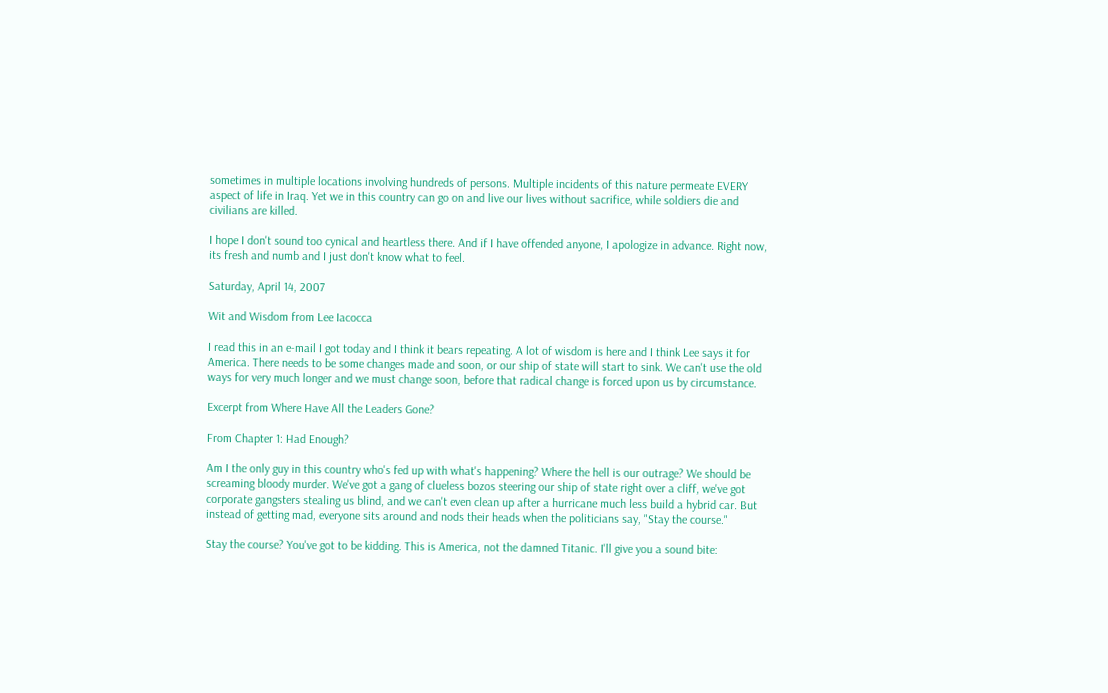sometimes in multiple locations involving hundreds of persons. Multiple incidents of this nature permeate EVERY aspect of life in Iraq. Yet we in this country can go on and live our lives without sacrifice, while soldiers die and civilians are killed.

I hope I don't sound too cynical and heartless there. And if I have offended anyone, I apologize in advance. Right now, its fresh and numb and I just don't know what to feel.

Saturday, April 14, 2007

Wit and Wisdom from Lee Iacocca

I read this in an e-mail I got today and I think it bears repeating. A lot of wisdom is here and I think Lee says it for America. There needs to be some changes made and soon, or our ship of state will start to sink. We can't use the old ways for very much longer and we must change soon, before that radical change is forced upon us by circumstance.

Excerpt from Where Have All the Leaders Gone?

From Chapter 1: Had Enough?

Am I the only guy in this country who's fed up with what's happening? Where the hell is our outrage? We should be screaming bloody murder. We've got a gang of clueless bozos steering our ship of state right over a cliff, we've got corporate gangsters stealing us blind, and we can't even clean up after a hurricane much less build a hybrid car. But instead of getting mad, everyone sits around and nods their heads when the politicians say, "Stay the course."

Stay the course? You've got to be kidding. This is America, not the damned Titanic. I'll give you a sound bite: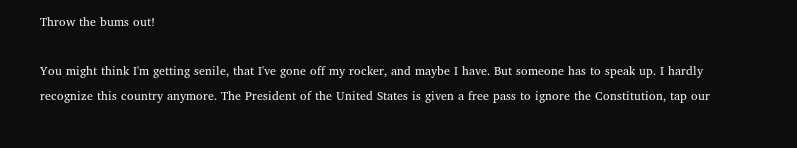Throw the bums out!

You might think I'm getting senile, that I've gone off my rocker, and maybe I have. But someone has to speak up. I hardly recognize this country anymore. The President of the United States is given a free pass to ignore the Constitution, tap our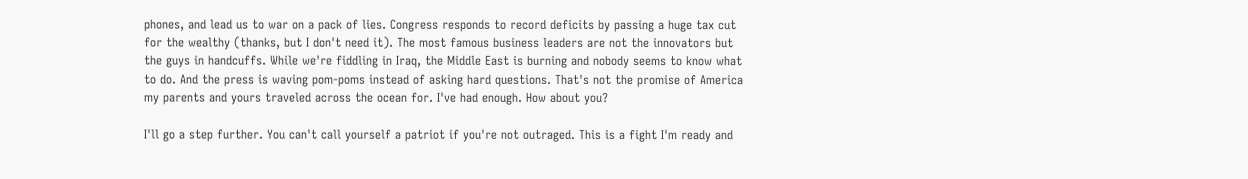phones, and lead us to war on a pack of lies. Congress responds to record deficits by passing a huge tax cut for the wealthy (thanks, but I don't need it). The most famous business leaders are not the innovators but the guys in handcuffs. While we're fiddling in Iraq, the Middle East is burning and nobody seems to know what to do. And the press is waving pom-poms instead of asking hard questions. That's not the promise of America my parents and yours traveled across the ocean for. I've had enough. How about you?

I'll go a step further. You can't call yourself a patriot if you're not outraged. This is a fight I'm ready and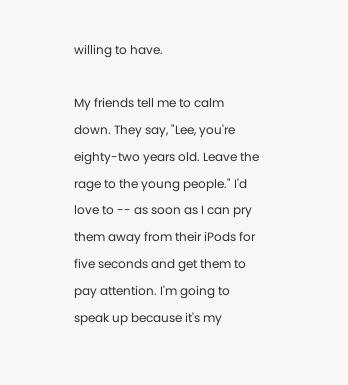willing to have.

My friends tell me to calm down. They say, "Lee, you're eighty-two years old. Leave the rage to the young people." I'd love to -- as soon as I can pry them away from their iPods for five seconds and get them to pay attention. I'm going to speak up because it's my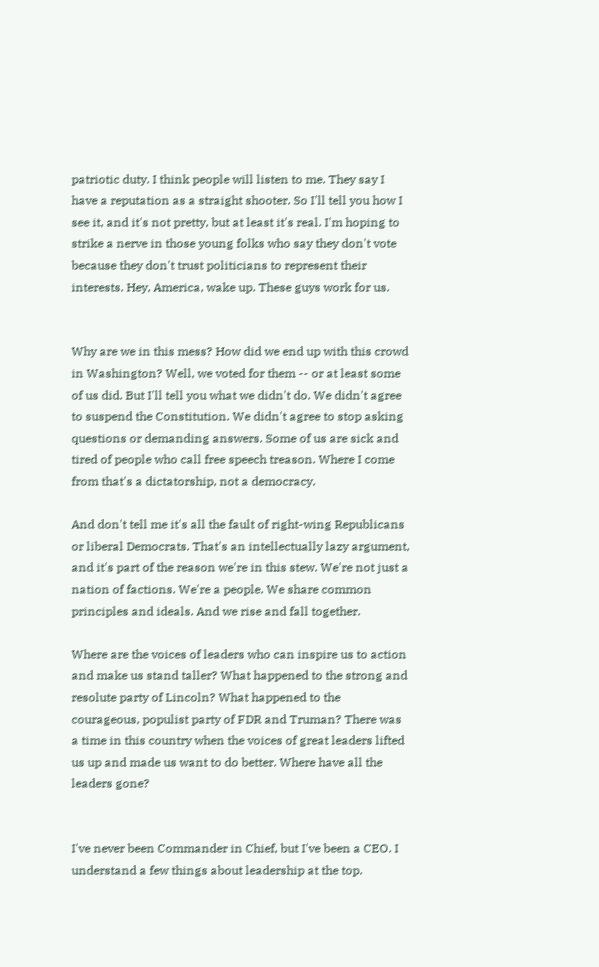patriotic duty. I think people will listen to me. They say I have a reputation as a straight shooter. So I'll tell you how I see it, and it's not pretty, but at least it's real. I'm hoping to strike a nerve in those young folks who say they don't vote because they don't trust politicians to represent their interests. Hey, America, wake up. These guys work for us.


Why are we in this mess? How did we end up with this crowd in Washington? Well, we voted for them -- or at least some of us did. But I'll tell you what we didn't do. We didn't agree to suspend the Constitution. We didn't agree to stop asking questions or demanding answers. Some of us are sick and tired of people who call free speech treason. Where I come from that's a dictatorship, not a democracy.

And don't tell me it's all the fault of right-wing Republicans or liberal Democrats. That's an intellectually lazy argument, and it's part of the reason we're in this stew. We're not just a nation of factions. We're a people. We share common principles and ideals. And we rise and fall together.

Where are the voices of leaders who can inspire us to action and make us stand taller? What happened to the strong and resolute party of Lincoln? What happened to the courageous, populist party of FDR and Truman? There was a time in this country when the voices of great leaders lifted us up and made us want to do better. Where have all the leaders gone?


I've never been Commander in Chief, but I've been a CEO. I understand a few things about leadership at the top.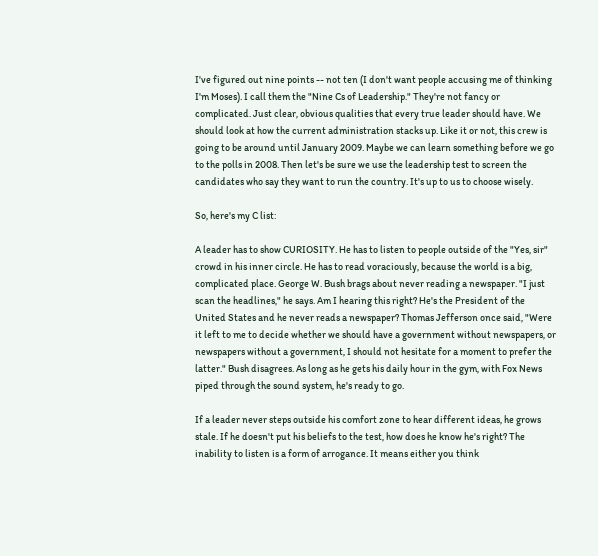I've figured out nine points -- not ten (I don't want people accusing me of thinking I'm Moses). I call them the "Nine Cs of Leadership." They're not fancy or complicated. Just clear, obvious qualities that every true leader should have. We should look at how the current administration stacks up. Like it or not, this crew is going to be around until January 2009. Maybe we can learn something before we go to the polls in 2008. Then let's be sure we use the leadership test to screen the candidates who say they want to run the country. It's up to us to choose wisely.

So, here's my C list:

A leader has to show CURIOSITY. He has to listen to people outside of the "Yes, sir" crowd in his inner circle. He has to read voraciously, because the world is a big, complicated place. George W. Bush brags about never reading a newspaper. "I just scan the headlines," he says. Am I hearing this right? He's the President of the United States and he never reads a newspaper? Thomas Jefferson once said, "Were it left to me to decide whether we should have a government without newspapers, or newspapers without a government, I should not hesitate for a moment to prefer the latter." Bush disagrees. As long as he gets his daily hour in the gym, with Fox News piped through the sound system, he's ready to go.

If a leader never steps outside his comfort zone to hear different ideas, he grows stale. If he doesn't put his beliefs to the test, how does he know he's right? The inability to listen is a form of arrogance. It means either you think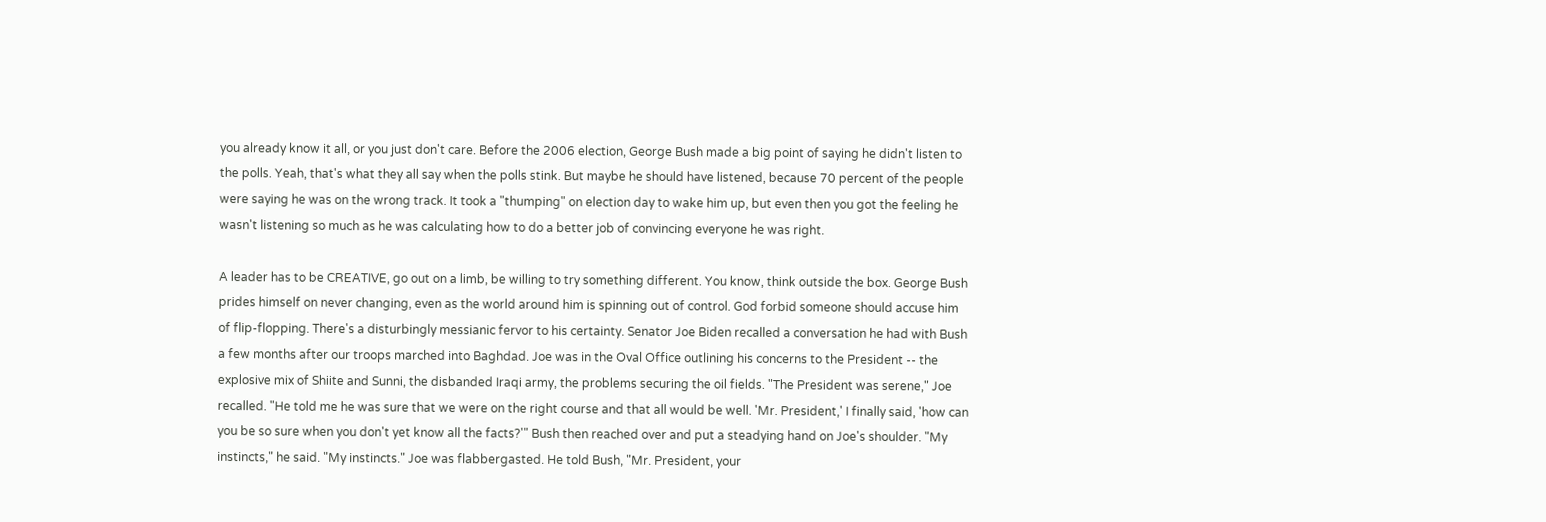you already know it all, or you just don't care. Before the 2006 election, George Bush made a big point of saying he didn't listen to the polls. Yeah, that's what they all say when the polls stink. But maybe he should have listened, because 70 percent of the people were saying he was on the wrong track. It took a "thumping" on election day to wake him up, but even then you got the feeling he wasn't listening so much as he was calculating how to do a better job of convincing everyone he was right.

A leader has to be CREATIVE, go out on a limb, be willing to try something different. You know, think outside the box. George Bush prides himself on never changing, even as the world around him is spinning out of control. God forbid someone should accuse him of flip-flopping. There's a disturbingly messianic fervor to his certainty. Senator Joe Biden recalled a conversation he had with Bush a few months after our troops marched into Baghdad. Joe was in the Oval Office outlining his concerns to the President -- the explosive mix of Shiite and Sunni, the disbanded Iraqi army, the problems securing the oil fields. "The President was serene," Joe recalled. "He told me he was sure that we were on the right course and that all would be well. 'Mr. President,' I finally said, 'how can you be so sure when you don't yet know all the facts?'" Bush then reached over and put a steadying hand on Joe's shoulder. "My instincts," he said. "My instincts." Joe was flabbergasted. He told Bush, "Mr. President, your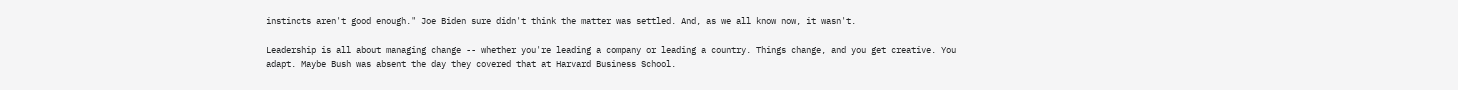instincts aren't good enough." Joe Biden sure didn't think the matter was settled. And, as we all know now, it wasn't.

Leadership is all about managing change -- whether you're leading a company or leading a country. Things change, and you get creative. You adapt. Maybe Bush was absent the day they covered that at Harvard Business School.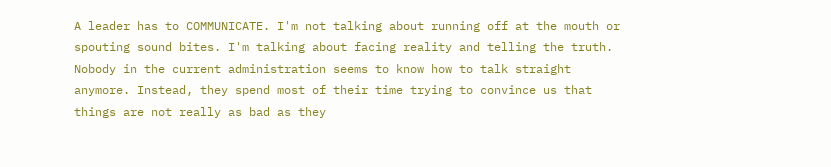A leader has to COMMUNICATE. I'm not talking about running off at the mouth or spouting sound bites. I'm talking about facing reality and telling the truth. Nobody in the current administration seems to know how to talk straight anymore. Instead, they spend most of their time trying to convince us that things are not really as bad as they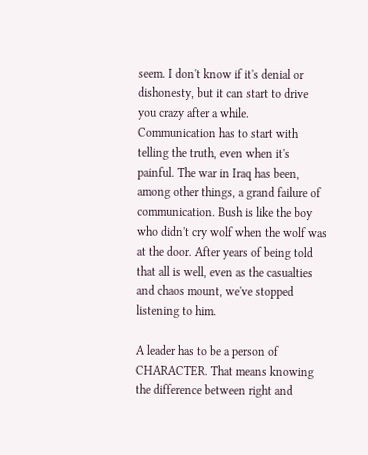seem. I don't know if it's denial or dishonesty, but it can start to drive you crazy after a while. Communication has to start with telling the truth, even when it's painful. The war in Iraq has been, among other things, a grand failure of communication. Bush is like the boy who didn't cry wolf when the wolf was at the door. After years of being told that all is well, even as the casualties and chaos mount, we've stopped listening to him.

A leader has to be a person of CHARACTER. That means knowing the difference between right and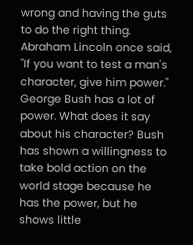wrong and having the guts to do the right thing. Abraham Lincoln once said, "If you want to test a man's character, give him power." George Bush has a lot of power. What does it say about his character? Bush has shown a willingness to take bold action on the world stage because he has the power, but he shows little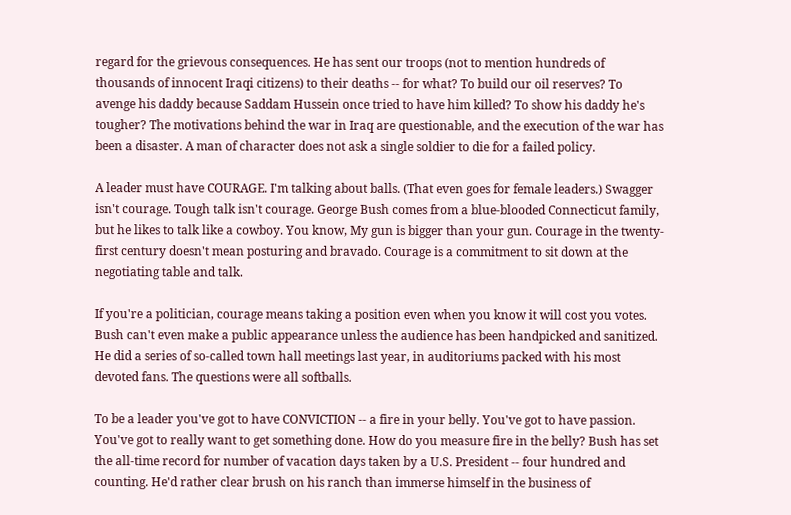regard for the grievous consequences. He has sent our troops (not to mention hundreds of thousands of innocent Iraqi citizens) to their deaths -- for what? To build our oil reserves? To avenge his daddy because Saddam Hussein once tried to have him killed? To show his daddy he's tougher? The motivations behind the war in Iraq are questionable, and the execution of the war has been a disaster. A man of character does not ask a single soldier to die for a failed policy.

A leader must have COURAGE. I'm talking about balls. (That even goes for female leaders.) Swagger isn't courage. Tough talk isn't courage. George Bush comes from a blue-blooded Connecticut family, but he likes to talk like a cowboy. You know, My gun is bigger than your gun. Courage in the twenty-first century doesn't mean posturing and bravado. Courage is a commitment to sit down at the negotiating table and talk.

If you're a politician, courage means taking a position even when you know it will cost you votes. Bush can't even make a public appearance unless the audience has been handpicked and sanitized. He did a series of so-called town hall meetings last year, in auditoriums packed with his most devoted fans. The questions were all softballs.

To be a leader you've got to have CONVICTION -- a fire in your belly. You've got to have passion. You've got to really want to get something done. How do you measure fire in the belly? Bush has set the all-time record for number of vacation days taken by a U.S. President -- four hundred and counting. He'd rather clear brush on his ranch than immerse himself in the business of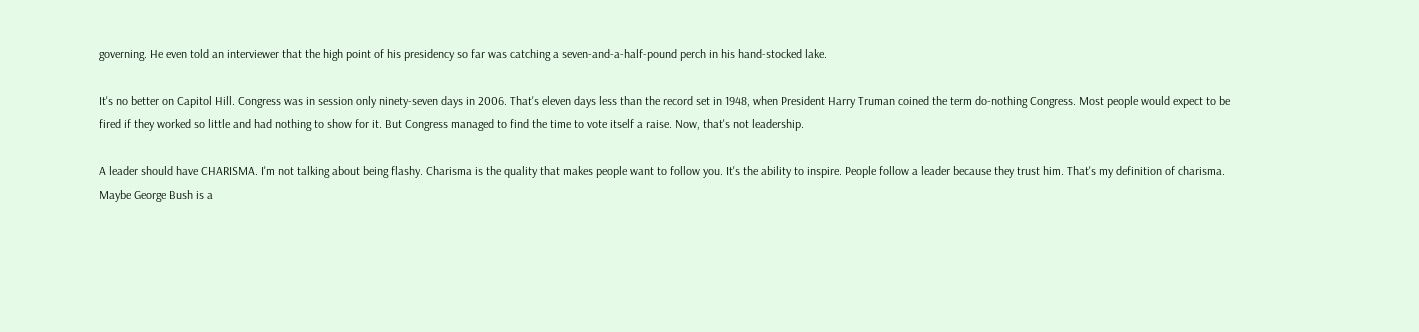governing. He even told an interviewer that the high point of his presidency so far was catching a seven-and-a-half-pound perch in his hand-stocked lake.

It's no better on Capitol Hill. Congress was in session only ninety-seven days in 2006. That's eleven days less than the record set in 1948, when President Harry Truman coined the term do-nothing Congress. Most people would expect to be fired if they worked so little and had nothing to show for it. But Congress managed to find the time to vote itself a raise. Now, that's not leadership.

A leader should have CHARISMA. I'm not talking about being flashy. Charisma is the quality that makes people want to follow you. It's the ability to inspire. People follow a leader because they trust him. That's my definition of charisma. Maybe George Bush is a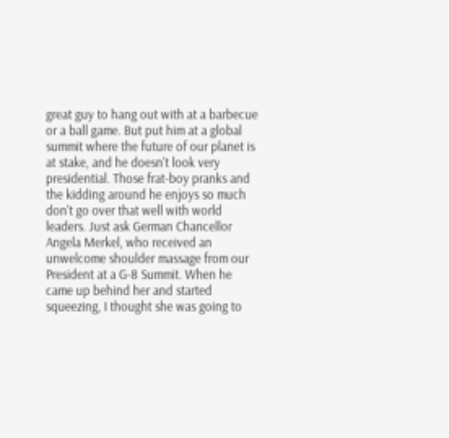great guy to hang out with at a barbecue or a ball game. But put him at a global summit where the future of our planet is at stake, and he doesn't look very presidential. Those frat-boy pranks and the kidding around he enjoys so much don't go over that well with world leaders. Just ask German Chancellor Angela Merkel, who received an unwelcome shoulder massage from our President at a G-8 Summit. When he came up behind her and started squeezing, I thought she was going to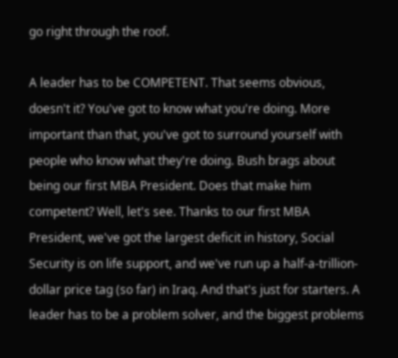go right through the roof.

A leader has to be COMPETENT. That seems obvious, doesn't it? You've got to know what you're doing. More important than that, you've got to surround yourself with people who know what they're doing. Bush brags about being our first MBA President. Does that make him competent? Well, let's see. Thanks to our first MBA President, we've got the largest deficit in history, Social Security is on life support, and we've run up a half-a-trillion-dollar price tag (so far) in Iraq. And that's just for starters. A leader has to be a problem solver, and the biggest problems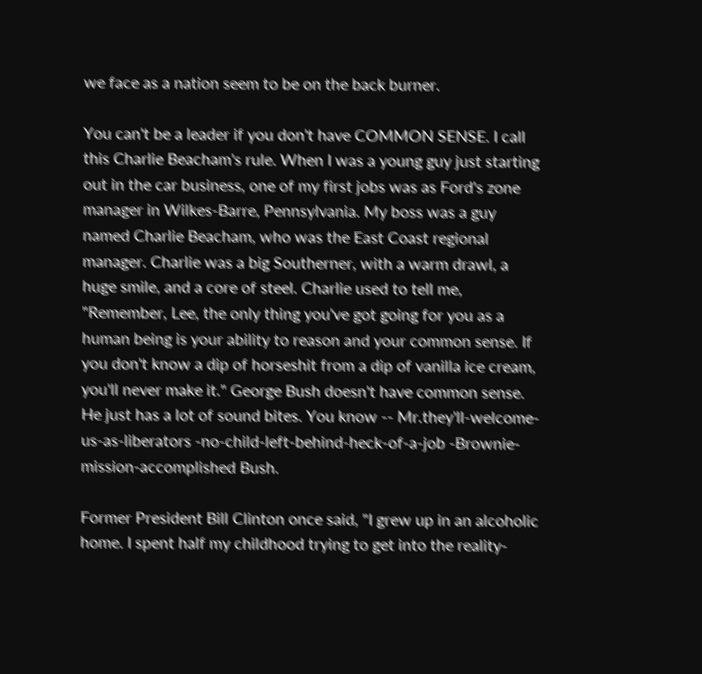we face as a nation seem to be on the back burner.

You can't be a leader if you don't have COMMON SENSE. I call this Charlie Beacham's rule. When I was a young guy just starting out in the car business, one of my first jobs was as Ford's zone manager in Wilkes-Barre, Pennsylvania. My boss was a guy named Charlie Beacham, who was the East Coast regional manager. Charlie was a big Southerner, with a warm drawl, a huge smile, and a core of steel. Charlie used to tell me, "Remember, Lee, the only thing you've got going for you as a human being is your ability to reason and your common sense. If you don't know a dip of horseshit from a dip of vanilla ice cream, you'll never make it." George Bush doesn't have common sense. He just has a lot of sound bites. You know -- Mr.they'll-welcome-us-as-liberators -no-child-left-behind-heck-of-a-job -Brownie-mission-accomplished Bush.

Former President Bill Clinton once said, "I grew up in an alcoholic home. I spent half my childhood trying to get into the reality-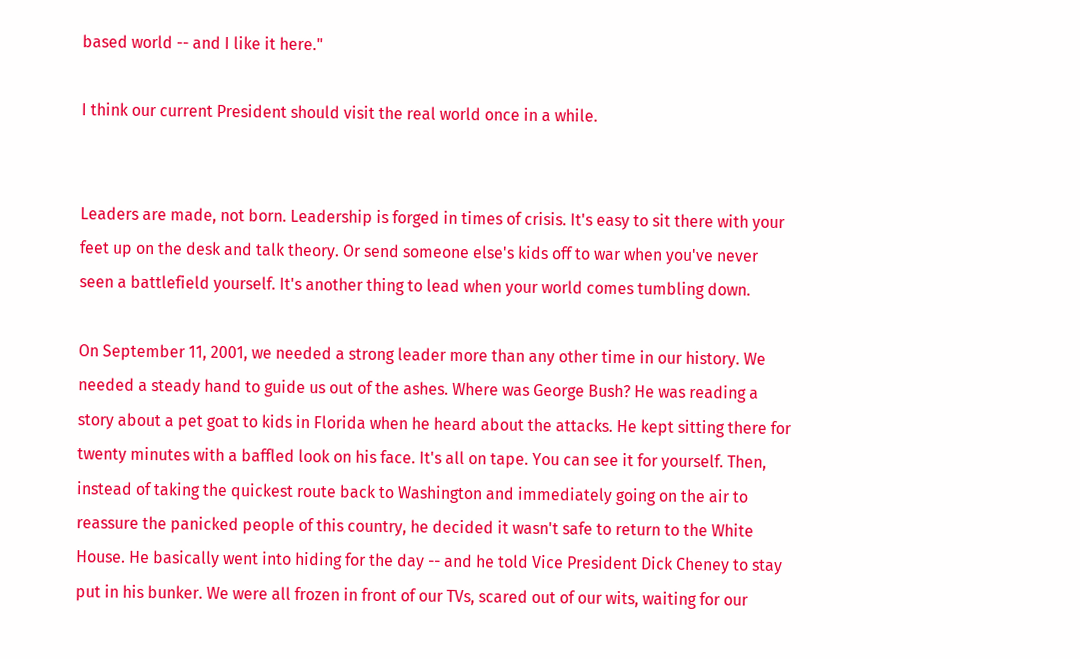based world -- and I like it here."

I think our current President should visit the real world once in a while.


Leaders are made, not born. Leadership is forged in times of crisis. It's easy to sit there with your feet up on the desk and talk theory. Or send someone else's kids off to war when you've never seen a battlefield yourself. It's another thing to lead when your world comes tumbling down.

On September 11, 2001, we needed a strong leader more than any other time in our history. We needed a steady hand to guide us out of the ashes. Where was George Bush? He was reading a story about a pet goat to kids in Florida when he heard about the attacks. He kept sitting there for twenty minutes with a baffled look on his face. It's all on tape. You can see it for yourself. Then, instead of taking the quickest route back to Washington and immediately going on the air to reassure the panicked people of this country, he decided it wasn't safe to return to the White House. He basically went into hiding for the day -- and he told Vice President Dick Cheney to stay put in his bunker. We were all frozen in front of our TVs, scared out of our wits, waiting for our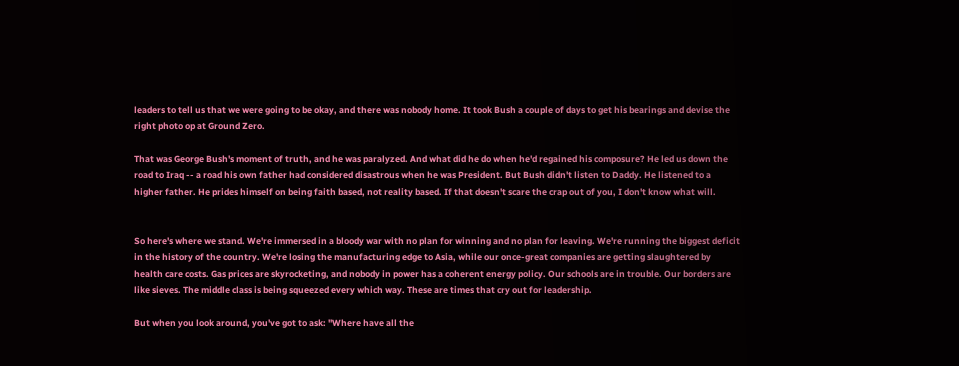leaders to tell us that we were going to be okay, and there was nobody home. It took Bush a couple of days to get his bearings and devise the right photo op at Ground Zero.

That was George Bush's moment of truth, and he was paralyzed. And what did he do when he'd regained his composure? He led us down the road to Iraq -- a road his own father had considered disastrous when he was President. But Bush didn't listen to Daddy. He listened to a higher father. He prides himself on being faith based, not reality based. If that doesn't scare the crap out of you, I don't know what will.


So here's where we stand. We're immersed in a bloody war with no plan for winning and no plan for leaving. We're running the biggest deficit in the history of the country. We're losing the manufacturing edge to Asia, while our once-great companies are getting slaughtered by health care costs. Gas prices are skyrocketing, and nobody in power has a coherent energy policy. Our schools are in trouble. Our borders are like sieves. The middle class is being squeezed every which way. These are times that cry out for leadership.

But when you look around, you've got to ask: "Where have all the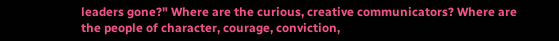leaders gone?" Where are the curious, creative communicators? Where are the people of character, courage, conviction,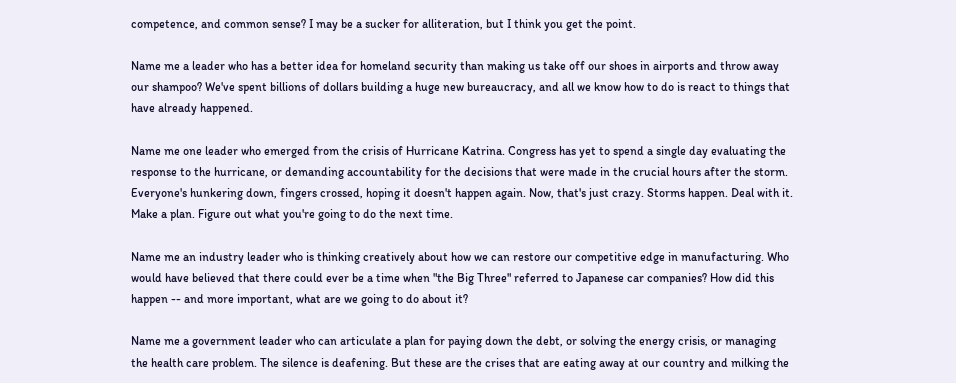competence, and common sense? I may be a sucker for alliteration, but I think you get the point.

Name me a leader who has a better idea for homeland security than making us take off our shoes in airports and throw away our shampoo? We've spent billions of dollars building a huge new bureaucracy, and all we know how to do is react to things that have already happened.

Name me one leader who emerged from the crisis of Hurricane Katrina. Congress has yet to spend a single day evaluating the response to the hurricane, or demanding accountability for the decisions that were made in the crucial hours after the storm. Everyone's hunkering down, fingers crossed, hoping it doesn't happen again. Now, that's just crazy. Storms happen. Deal with it. Make a plan. Figure out what you're going to do the next time.

Name me an industry leader who is thinking creatively about how we can restore our competitive edge in manufacturing. Who would have believed that there could ever be a time when "the Big Three" referred to Japanese car companies? How did this happen -- and more important, what are we going to do about it?

Name me a government leader who can articulate a plan for paying down the debt, or solving the energy crisis, or managing the health care problem. The silence is deafening. But these are the crises that are eating away at our country and milking the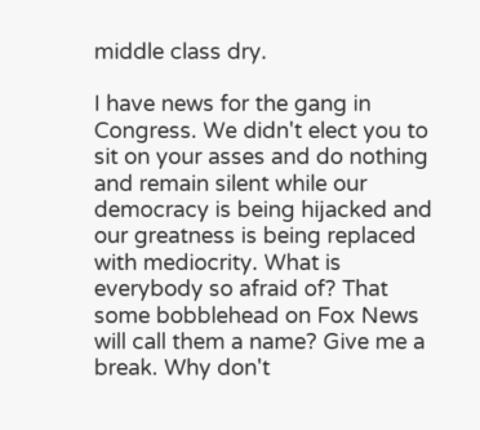middle class dry.

I have news for the gang in Congress. We didn't elect you to sit on your asses and do nothing and remain silent while our democracy is being hijacked and our greatness is being replaced with mediocrity. What is everybody so afraid of? That some bobblehead on Fox News will call them a name? Give me a break. Why don't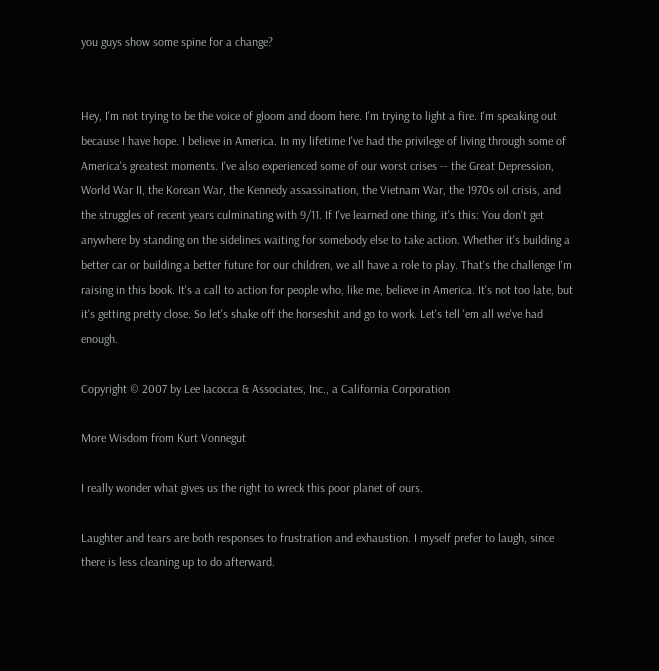you guys show some spine for a change?


Hey, I'm not trying to be the voice of gloom and doom here. I'm trying to light a fire. I'm speaking out because I have hope. I believe in America. In my lifetime I've had the privilege of living through some of America's greatest moments. I've also experienced some of our worst crises -- the Great Depression, World War II, the Korean War, the Kennedy assassination, the Vietnam War, the 1970s oil crisis, and the struggles of recent years culminating with 9/11. If I've learned one thing, it's this: You don't get anywhere by standing on the sidelines waiting for somebody else to take action. Whether it's building a better car or building a better future for our children, we all have a role to play. That's the challenge I'm raising in this book. It's a call to action for people who, like me, believe in America. It's not too late, but it's getting pretty close. So let's shake off the horseshit and go to work. Let's tell 'em all we've had enough.

Copyright © 2007 by Lee Iacocca & Associates, Inc., a California Corporation

More Wisdom from Kurt Vonnegut

I really wonder what gives us the right to wreck this poor planet of ours.

Laughter and tears are both responses to frustration and exhaustion. I myself prefer to laugh, since there is less cleaning up to do afterward.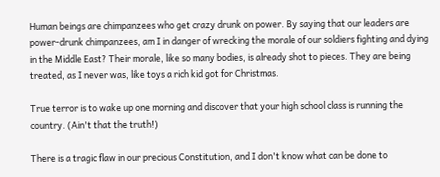Human beings are chimpanzees who get crazy drunk on power. By saying that our leaders are power-drunk chimpanzees, am I in danger of wrecking the morale of our soldiers fighting and dying in the Middle East? Their morale, like so many bodies, is already shot to pieces. They are being treated, as I never was, like toys a rich kid got for Christmas.

True terror is to wake up one morning and discover that your high school class is running the country. (Ain't that the truth!)

There is a tragic flaw in our precious Constitution, and I don't know what can be done to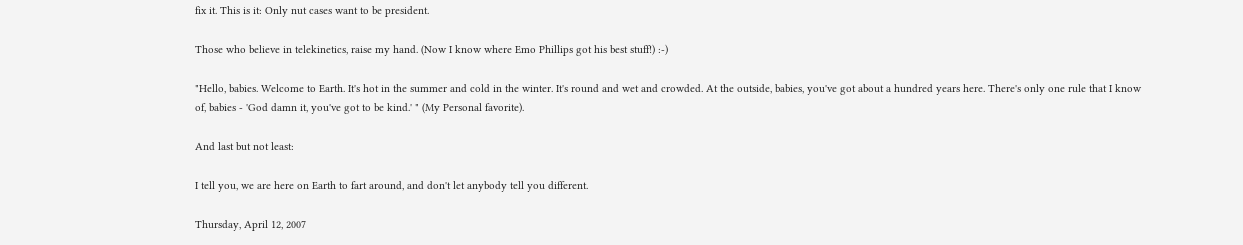fix it. This is it: Only nut cases want to be president.

Those who believe in telekinetics, raise my hand. (Now I know where Emo Phillips got his best stuff!) :-)

"Hello, babies. Welcome to Earth. It's hot in the summer and cold in the winter. It's round and wet and crowded. At the outside, babies, you've got about a hundred years here. There's only one rule that I know of, babies - 'God damn it, you've got to be kind.' " (My Personal favorite).

And last but not least:

I tell you, we are here on Earth to fart around, and don't let anybody tell you different.

Thursday, April 12, 2007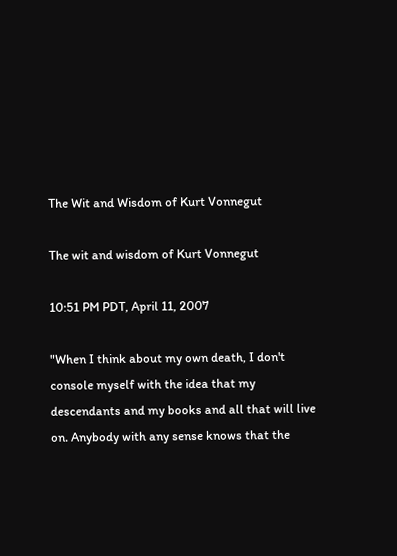The Wit and Wisdom of Kurt Vonnegut

The wit and wisdom of Kurt Vonnegut

10:51 PM PDT, April 11, 2007

"When I think about my own death, I don't console myself with the idea that my descendants and my books and all that will live on. Anybody with any sense knows that the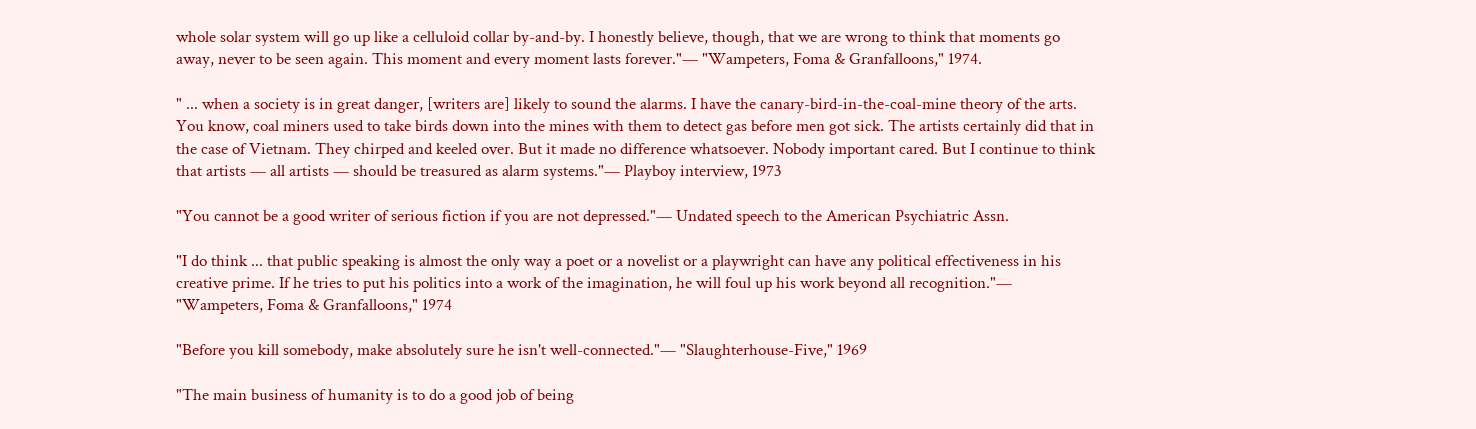whole solar system will go up like a celluloid collar by-and-by. I honestly believe, though, that we are wrong to think that moments go away, never to be seen again. This moment and every moment lasts forever."— "Wampeters, Foma & Granfalloons," 1974.

" ... when a society is in great danger, [writers are] likely to sound the alarms. I have the canary-bird-in-the-coal-mine theory of the arts. You know, coal miners used to take birds down into the mines with them to detect gas before men got sick. The artists certainly did that in the case of Vietnam. They chirped and keeled over. But it made no difference whatsoever. Nobody important cared. But I continue to think that artists — all artists — should be treasured as alarm systems."— Playboy interview, 1973

"You cannot be a good writer of serious fiction if you are not depressed."— Undated speech to the American Psychiatric Assn.

"I do think ... that public speaking is almost the only way a poet or a novelist or a playwright can have any political effectiveness in his creative prime. If he tries to put his politics into a work of the imagination, he will foul up his work beyond all recognition."— "Wampeters, Foma & Granfalloons," 1974

"Before you kill somebody, make absolutely sure he isn't well-connected."— "Slaughterhouse-Five," 1969

"The main business of humanity is to do a good job of being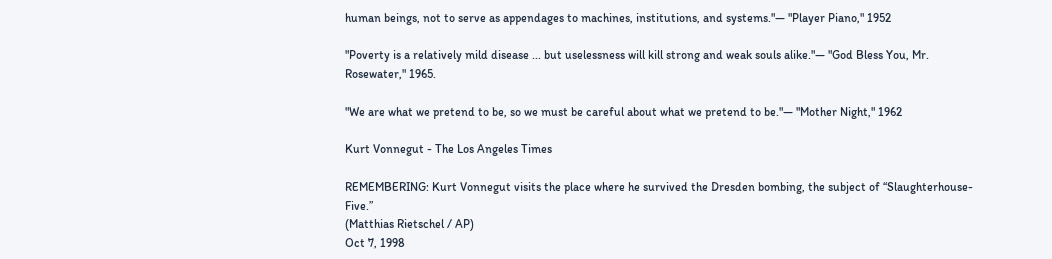human beings, not to serve as appendages to machines, institutions, and systems."— "Player Piano," 1952

"Poverty is a relatively mild disease ... but uselessness will kill strong and weak souls alike."— "God Bless You, Mr. Rosewater," 1965.

"We are what we pretend to be, so we must be careful about what we pretend to be."— "Mother Night," 1962

Kurt Vonnegut - The Los Angeles Times

REMEMBERING: Kurt Vonnegut visits the place where he survived the Dresden bombing, the subject of “Slaughterhouse-Five.”
(Matthias Rietschel / AP)
Oct 7, 1998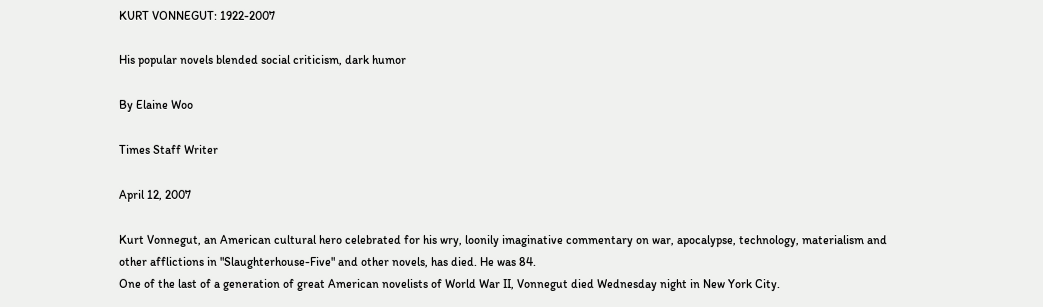KURT VONNEGUT: 1922-2007

His popular novels blended social criticism, dark humor

By Elaine Woo

Times Staff Writer

April 12, 2007

Kurt Vonnegut, an American cultural hero celebrated for his wry, loonily imaginative commentary on war, apocalypse, technology, materialism and other afflictions in "Slaughterhouse-Five" and other novels, has died. He was 84.
One of the last of a generation of great American novelists of World War II, Vonnegut died Wednesday night in New York City.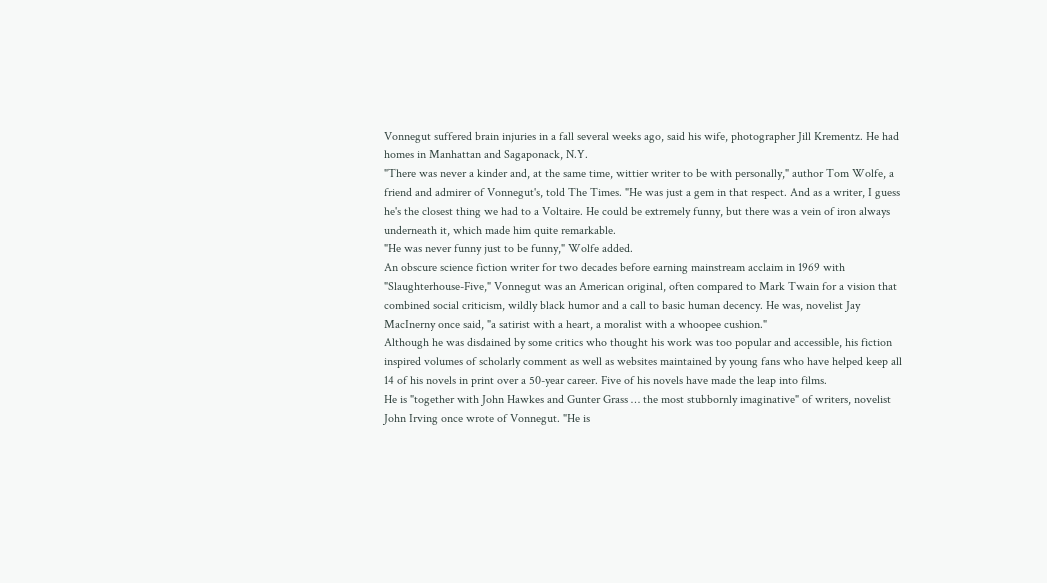Vonnegut suffered brain injuries in a fall several weeks ago, said his wife, photographer Jill Krementz. He had homes in Manhattan and Sagaponack, N.Y.
"There was never a kinder and, at the same time, wittier writer to be with personally," author Tom Wolfe, a friend and admirer of Vonnegut's, told The Times. "He was just a gem in that respect. And as a writer, I guess he's the closest thing we had to a Voltaire. He could be extremely funny, but there was a vein of iron always underneath it, which made him quite remarkable.
"He was never funny just to be funny," Wolfe added.
An obscure science fiction writer for two decades before earning mainstream acclaim in 1969 with "Slaughterhouse-Five," Vonnegut was an American original, often compared to Mark Twain for a vision that combined social criticism, wildly black humor and a call to basic human decency. He was, novelist Jay MacInerny once said, "a satirist with a heart, a moralist with a whoopee cushion."
Although he was disdained by some critics who thought his work was too popular and accessible, his fiction inspired volumes of scholarly comment as well as websites maintained by young fans who have helped keep all 14 of his novels in print over a 50-year career. Five of his novels have made the leap into films.
He is "together with John Hawkes and Gunter Grass … the most stubbornly imaginative" of writers, novelist John Irving once wrote of Vonnegut. "He is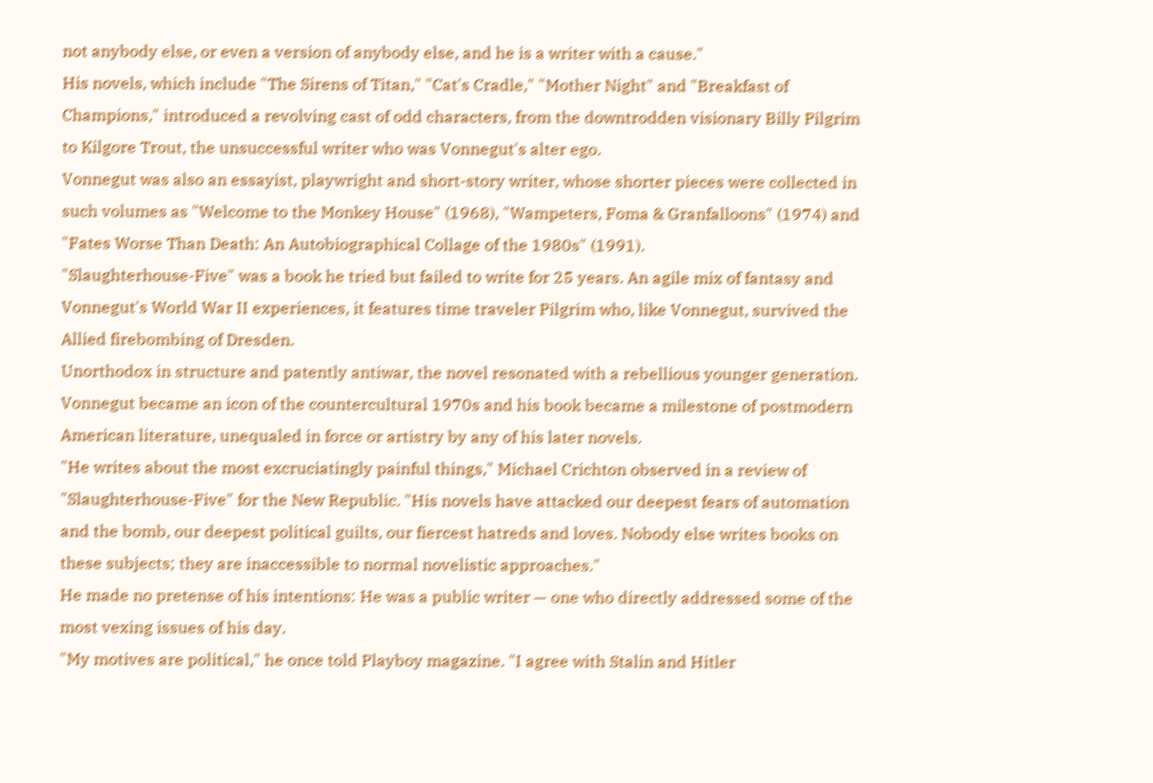not anybody else, or even a version of anybody else, and he is a writer with a cause."
His novels, which include "The Sirens of Titan," "Cat's Cradle," "Mother Night" and "Breakfast of Champions," introduced a revolving cast of odd characters, from the downtrodden visionary Billy Pilgrim to Kilgore Trout, the unsuccessful writer who was Vonnegut's alter ego.
Vonnegut was also an essayist, playwright and short-story writer, whose shorter pieces were collected in such volumes as "Welcome to the Monkey House" (1968), "Wampeters, Foma & Granfalloons" (1974) and "Fates Worse Than Death: An Autobiographical Collage of the 1980s" (1991).
"Slaughterhouse-Five" was a book he tried but failed to write for 25 years. An agile mix of fantasy and Vonnegut's World War II experiences, it features time traveler Pilgrim who, like Vonnegut, survived the Allied firebombing of Dresden.
Unorthodox in structure and patently antiwar, the novel resonated with a rebellious younger generation. Vonnegut became an icon of the countercultural 1970s and his book became a milestone of postmodern American literature, unequaled in force or artistry by any of his later novels.
"He writes about the most excruciatingly painful things," Michael Crichton observed in a review of "Slaughterhouse-Five" for the New Republic. "His novels have attacked our deepest fears of automation and the bomb, our deepest political guilts, our fiercest hatreds and loves. Nobody else writes books on these subjects; they are inaccessible to normal novelistic approaches."
He made no pretense of his intentions: He was a public writer — one who directly addressed some of the most vexing issues of his day.
"My motives are political," he once told Playboy magazine. "I agree with Stalin and Hitler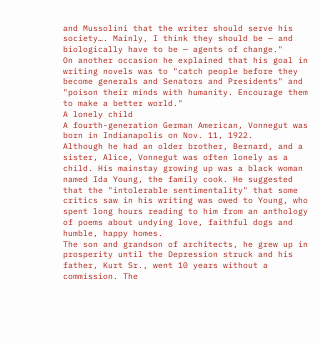and Mussolini that the writer should serve his society…. Mainly, I think they should be — and biologically have to be — agents of change."
On another occasion he explained that his goal in writing novels was to "catch people before they become generals and Senators and Presidents" and "poison their minds with humanity. Encourage them to make a better world."
A lonely child
A fourth-generation German American, Vonnegut was born in Indianapolis on Nov. 11, 1922.
Although he had an older brother, Bernard, and a sister, Alice, Vonnegut was often lonely as a child. His mainstay growing up was a black woman named Ida Young, the family cook. He suggested that the "intolerable sentimentality" that some critics saw in his writing was owed to Young, who spent long hours reading to him from an anthology of poems about undying love, faithful dogs and humble, happy homes.
The son and grandson of architects, he grew up in prosperity until the Depression struck and his father, Kurt Sr., went 10 years without a commission. The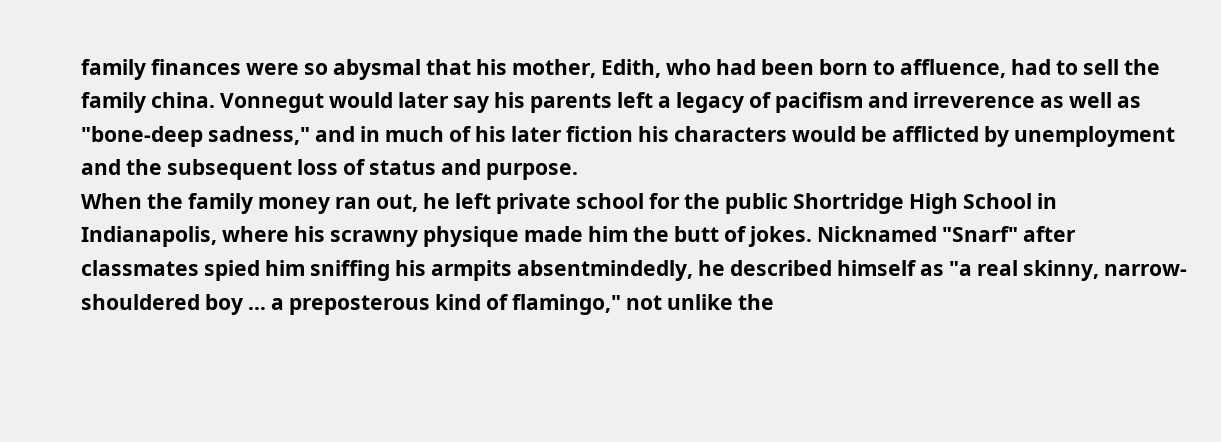family finances were so abysmal that his mother, Edith, who had been born to affluence, had to sell the family china. Vonnegut would later say his parents left a legacy of pacifism and irreverence as well as "bone-deep sadness," and in much of his later fiction his characters would be afflicted by unemployment and the subsequent loss of status and purpose.
When the family money ran out, he left private school for the public Shortridge High School in Indianapolis, where his scrawny physique made him the butt of jokes. Nicknamed "Snarf" after classmates spied him sniffing his armpits absentmindedly, he described himself as "a real skinny, narrow-shouldered boy … a preposterous kind of flamingo," not unlike the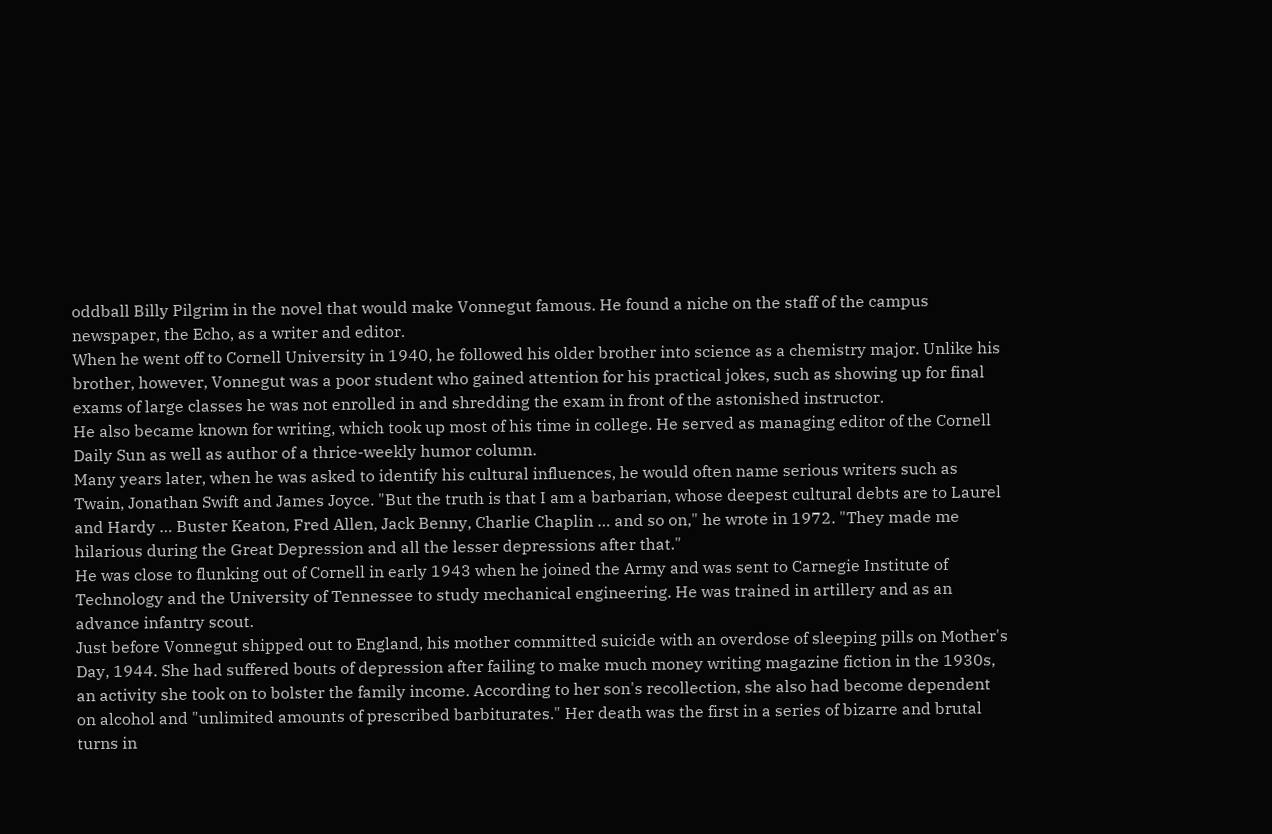oddball Billy Pilgrim in the novel that would make Vonnegut famous. He found a niche on the staff of the campus newspaper, the Echo, as a writer and editor.
When he went off to Cornell University in 1940, he followed his older brother into science as a chemistry major. Unlike his brother, however, Vonnegut was a poor student who gained attention for his practical jokes, such as showing up for final exams of large classes he was not enrolled in and shredding the exam in front of the astonished instructor.
He also became known for writing, which took up most of his time in college. He served as managing editor of the Cornell Daily Sun as well as author of a thrice-weekly humor column.
Many years later, when he was asked to identify his cultural influences, he would often name serious writers such as Twain, Jonathan Swift and James Joyce. "But the truth is that I am a barbarian, whose deepest cultural debts are to Laurel and Hardy … Buster Keaton, Fred Allen, Jack Benny, Charlie Chaplin … and so on," he wrote in 1972. "They made me hilarious during the Great Depression and all the lesser depressions after that."
He was close to flunking out of Cornell in early 1943 when he joined the Army and was sent to Carnegie Institute of Technology and the University of Tennessee to study mechanical engineering. He was trained in artillery and as an advance infantry scout.
Just before Vonnegut shipped out to England, his mother committed suicide with an overdose of sleeping pills on Mother's Day, 1944. She had suffered bouts of depression after failing to make much money writing magazine fiction in the 1930s, an activity she took on to bolster the family income. According to her son's recollection, she also had become dependent on alcohol and "unlimited amounts of prescribed barbiturates." Her death was the first in a series of bizarre and brutal turns in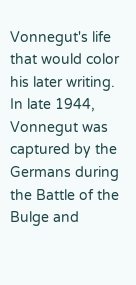Vonnegut's life that would color his later writing.
In late 1944, Vonnegut was captured by the Germans during the Battle of the Bulge and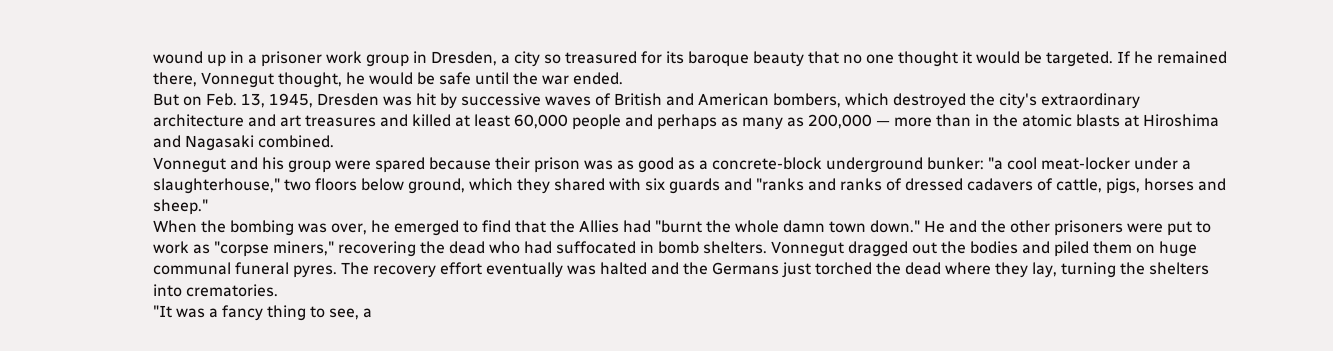wound up in a prisoner work group in Dresden, a city so treasured for its baroque beauty that no one thought it would be targeted. If he remained there, Vonnegut thought, he would be safe until the war ended.
But on Feb. 13, 1945, Dresden was hit by successive waves of British and American bombers, which destroyed the city's extraordinary architecture and art treasures and killed at least 60,000 people and perhaps as many as 200,000 — more than in the atomic blasts at Hiroshima and Nagasaki combined.
Vonnegut and his group were spared because their prison was as good as a concrete-block underground bunker: "a cool meat-locker under a slaughterhouse," two floors below ground, which they shared with six guards and "ranks and ranks of dressed cadavers of cattle, pigs, horses and sheep."
When the bombing was over, he emerged to find that the Allies had "burnt the whole damn town down." He and the other prisoners were put to work as "corpse miners," recovering the dead who had suffocated in bomb shelters. Vonnegut dragged out the bodies and piled them on huge communal funeral pyres. The recovery effort eventually was halted and the Germans just torched the dead where they lay, turning the shelters into crematories.
"It was a fancy thing to see, a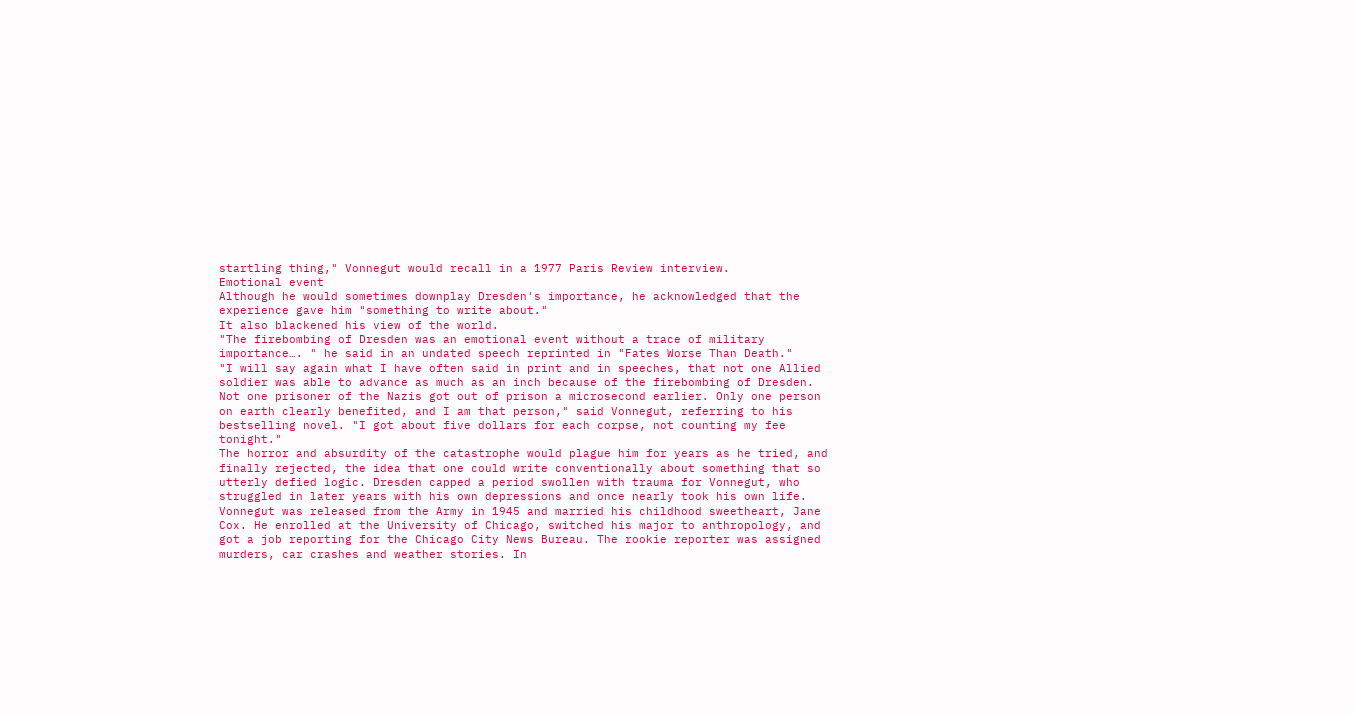startling thing," Vonnegut would recall in a 1977 Paris Review interview.
Emotional event
Although he would sometimes downplay Dresden's importance, he acknowledged that the experience gave him "something to write about."
It also blackened his view of the world.
"The firebombing of Dresden was an emotional event without a trace of military importance…. " he said in an undated speech reprinted in "Fates Worse Than Death."
"I will say again what I have often said in print and in speeches, that not one Allied soldier was able to advance as much as an inch because of the firebombing of Dresden. Not one prisoner of the Nazis got out of prison a microsecond earlier. Only one person on earth clearly benefited, and I am that person," said Vonnegut, referring to his bestselling novel. "I got about five dollars for each corpse, not counting my fee tonight."
The horror and absurdity of the catastrophe would plague him for years as he tried, and finally rejected, the idea that one could write conventionally about something that so utterly defied logic. Dresden capped a period swollen with trauma for Vonnegut, who struggled in later years with his own depressions and once nearly took his own life.
Vonnegut was released from the Army in 1945 and married his childhood sweetheart, Jane Cox. He enrolled at the University of Chicago, switched his major to anthropology, and got a job reporting for the Chicago City News Bureau. The rookie reporter was assigned murders, car crashes and weather stories. In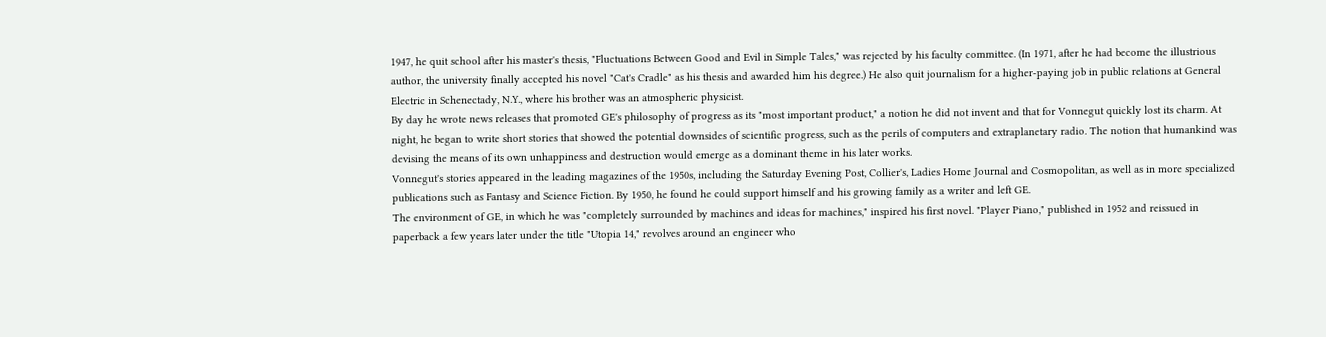1947, he quit school after his master's thesis, "Fluctuations Between Good and Evil in Simple Tales," was rejected by his faculty committee. (In 1971, after he had become the illustrious author, the university finally accepted his novel "Cat's Cradle" as his thesis and awarded him his degree.) He also quit journalism for a higher-paying job in public relations at General Electric in Schenectady, N.Y., where his brother was an atmospheric physicist.
By day he wrote news releases that promoted GE's philosophy of progress as its "most important product," a notion he did not invent and that for Vonnegut quickly lost its charm. At night, he began to write short stories that showed the potential downsides of scientific progress, such as the perils of computers and extraplanetary radio. The notion that humankind was devising the means of its own unhappiness and destruction would emerge as a dominant theme in his later works.
Vonnegut's stories appeared in the leading magazines of the 1950s, including the Saturday Evening Post, Collier's, Ladies Home Journal and Cosmopolitan, as well as in more specialized publications such as Fantasy and Science Fiction. By 1950, he found he could support himself and his growing family as a writer and left GE.
The environment of GE, in which he was "completely surrounded by machines and ideas for machines," inspired his first novel. "Player Piano," published in 1952 and reissued in paperback a few years later under the title "Utopia 14," revolves around an engineer who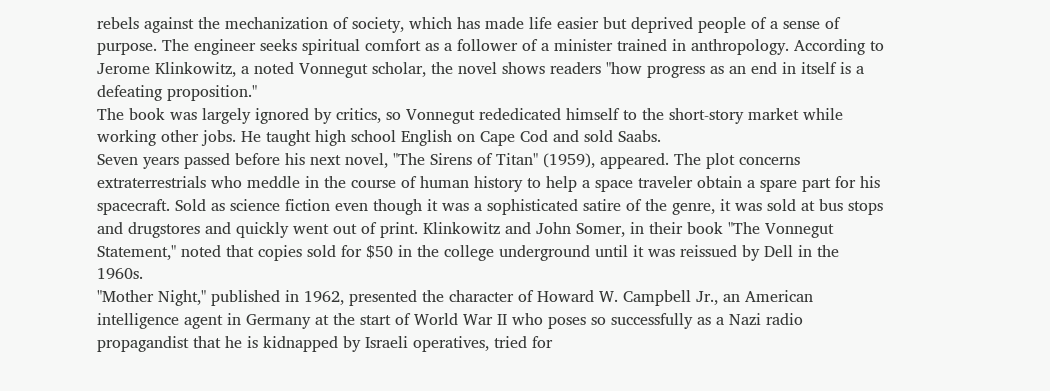rebels against the mechanization of society, which has made life easier but deprived people of a sense of purpose. The engineer seeks spiritual comfort as a follower of a minister trained in anthropology. According to Jerome Klinkowitz, a noted Vonnegut scholar, the novel shows readers "how progress as an end in itself is a defeating proposition."
The book was largely ignored by critics, so Vonnegut rededicated himself to the short-story market while working other jobs. He taught high school English on Cape Cod and sold Saabs.
Seven years passed before his next novel, "The Sirens of Titan" (1959), appeared. The plot concerns extraterrestrials who meddle in the course of human history to help a space traveler obtain a spare part for his spacecraft. Sold as science fiction even though it was a sophisticated satire of the genre, it was sold at bus stops and drugstores and quickly went out of print. Klinkowitz and John Somer, in their book "The Vonnegut Statement," noted that copies sold for $50 in the college underground until it was reissued by Dell in the 1960s.
"Mother Night," published in 1962, presented the character of Howard W. Campbell Jr., an American intelligence agent in Germany at the start of World War II who poses so successfully as a Nazi radio propagandist that he is kidnapped by Israeli operatives, tried for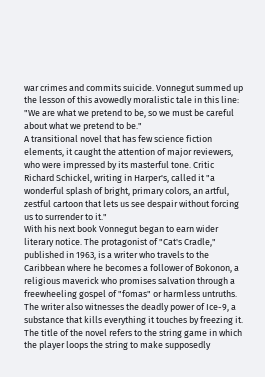war crimes and commits suicide. Vonnegut summed up the lesson of this avowedly moralistic tale in this line: "We are what we pretend to be, so we must be careful about what we pretend to be."
A transitional novel that has few science fiction elements, it caught the attention of major reviewers, who were impressed by its masterful tone. Critic Richard Schickel, writing in Harper's, called it "a wonderful splash of bright, primary colors, an artful, zestful cartoon that lets us see despair without forcing us to surrender to it."
With his next book Vonnegut began to earn wider literary notice. The protagonist of "Cat's Cradle," published in 1963, is a writer who travels to the Caribbean where he becomes a follower of Bokonon, a religious maverick who promises salvation through a freewheeling gospel of "fomas" or harmless untruths. The writer also witnesses the deadly power of Ice-9, a substance that kills everything it touches by freezing it.
The title of the novel refers to the string game in which the player loops the string to make supposedly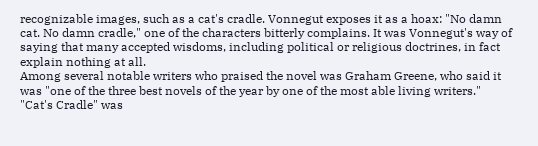recognizable images, such as a cat's cradle. Vonnegut exposes it as a hoax: "No damn cat. No damn cradle," one of the characters bitterly complains. It was Vonnegut's way of saying that many accepted wisdoms, including political or religious doctrines, in fact explain nothing at all.
Among several notable writers who praised the novel was Graham Greene, who said it was "one of the three best novels of the year by one of the most able living writers."
"Cat's Cradle" was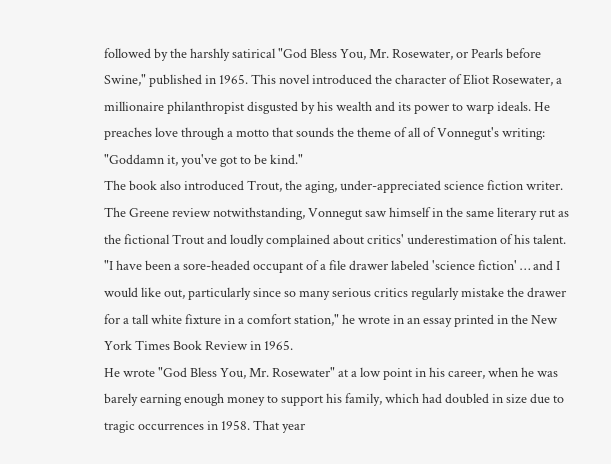followed by the harshly satirical "God Bless You, Mr. Rosewater, or Pearls before Swine," published in 1965. This novel introduced the character of Eliot Rosewater, a millionaire philanthropist disgusted by his wealth and its power to warp ideals. He preaches love through a motto that sounds the theme of all of Vonnegut's writing: "Goddamn it, you've got to be kind."
The book also introduced Trout, the aging, under-appreciated science fiction writer. The Greene review notwithstanding, Vonnegut saw himself in the same literary rut as the fictional Trout and loudly complained about critics' underestimation of his talent.
"I have been a sore-headed occupant of a file drawer labeled 'science fiction' … and I would like out, particularly since so many serious critics regularly mistake the drawer for a tall white fixture in a comfort station," he wrote in an essay printed in the New York Times Book Review in 1965.
He wrote "God Bless You, Mr. Rosewater" at a low point in his career, when he was barely earning enough money to support his family, which had doubled in size due to tragic occurrences in 1958. That year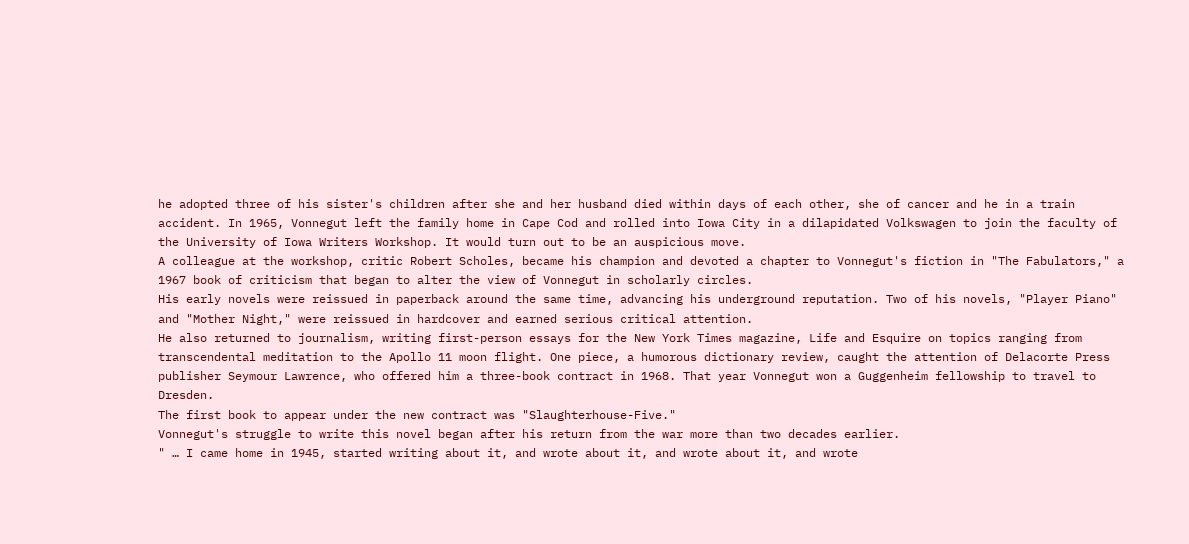he adopted three of his sister's children after she and her husband died within days of each other, she of cancer and he in a train accident. In 1965, Vonnegut left the family home in Cape Cod and rolled into Iowa City in a dilapidated Volkswagen to join the faculty of the University of Iowa Writers Workshop. It would turn out to be an auspicious move.
A colleague at the workshop, critic Robert Scholes, became his champion and devoted a chapter to Vonnegut's fiction in "The Fabulators," a 1967 book of criticism that began to alter the view of Vonnegut in scholarly circles.
His early novels were reissued in paperback around the same time, advancing his underground reputation. Two of his novels, "Player Piano" and "Mother Night," were reissued in hardcover and earned serious critical attention.
He also returned to journalism, writing first-person essays for the New York Times magazine, Life and Esquire on topics ranging from transcendental meditation to the Apollo 11 moon flight. One piece, a humorous dictionary review, caught the attention of Delacorte Press publisher Seymour Lawrence, who offered him a three-book contract in 1968. That year Vonnegut won a Guggenheim fellowship to travel to Dresden.
The first book to appear under the new contract was "Slaughterhouse-Five."
Vonnegut's struggle to write this novel began after his return from the war more than two decades earlier.
" … I came home in 1945, started writing about it, and wrote about it, and wrote about it, and wrote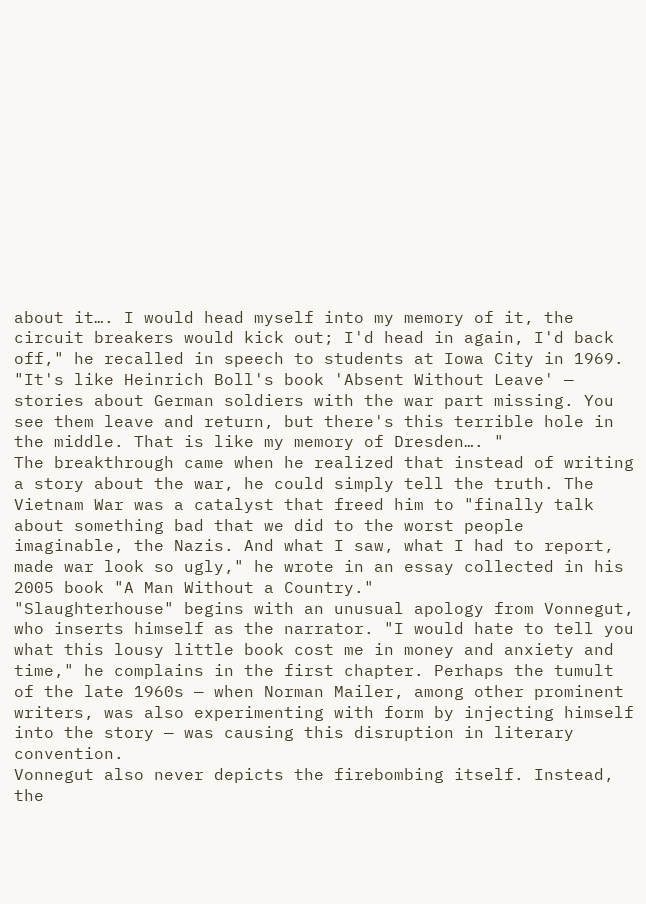about it…. I would head myself into my memory of it, the circuit breakers would kick out; I'd head in again, I'd back off," he recalled in speech to students at Iowa City in 1969. "It's like Heinrich Boll's book 'Absent Without Leave' — stories about German soldiers with the war part missing. You see them leave and return, but there's this terrible hole in the middle. That is like my memory of Dresden…. "
The breakthrough came when he realized that instead of writing a story about the war, he could simply tell the truth. The Vietnam War was a catalyst that freed him to "finally talk about something bad that we did to the worst people imaginable, the Nazis. And what I saw, what I had to report, made war look so ugly," he wrote in an essay collected in his 2005 book "A Man Without a Country."
"Slaughterhouse" begins with an unusual apology from Vonnegut, who inserts himself as the narrator. "I would hate to tell you what this lousy little book cost me in money and anxiety and time," he complains in the first chapter. Perhaps the tumult of the late 1960s — when Norman Mailer, among other prominent writers, was also experimenting with form by injecting himself into the story — was causing this disruption in literary convention.
Vonnegut also never depicts the firebombing itself. Instead, the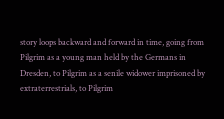story loops backward and forward in time, going from Pilgrim as a young man held by the Germans in Dresden, to Pilgrim as a senile widower imprisoned by extraterrestrials, to Pilgrim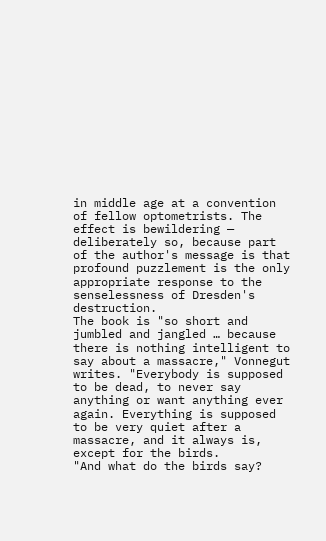in middle age at a convention of fellow optometrists. The effect is bewildering — deliberately so, because part of the author's message is that profound puzzlement is the only appropriate response to the senselessness of Dresden's destruction.
The book is "so short and jumbled and jangled … because there is nothing intelligent to say about a massacre," Vonnegut writes. "Everybody is supposed to be dead, to never say anything or want anything ever again. Everything is supposed to be very quiet after a massacre, and it always is, except for the birds.
"And what do the birds say?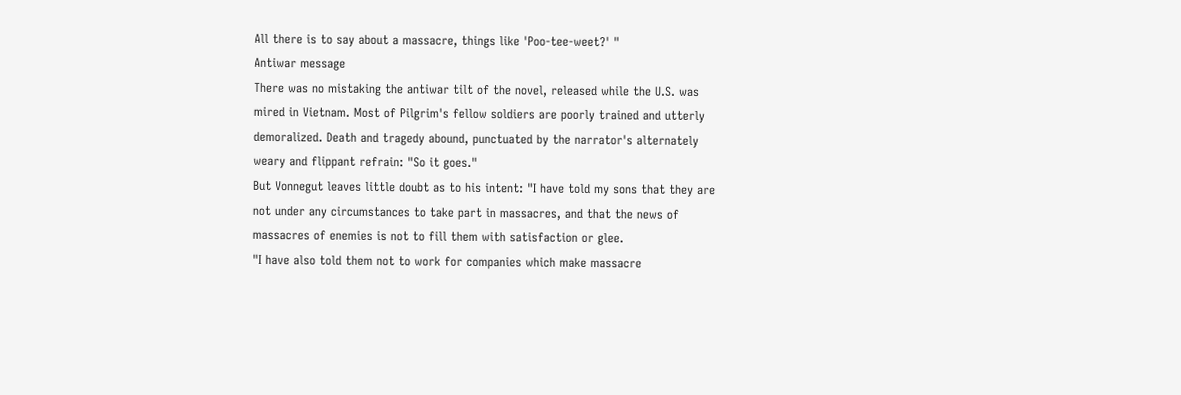All there is to say about a massacre, things like 'Poo-tee-weet?' "
Antiwar message
There was no mistaking the antiwar tilt of the novel, released while the U.S. was mired in Vietnam. Most of Pilgrim's fellow soldiers are poorly trained and utterly demoralized. Death and tragedy abound, punctuated by the narrator's alternately weary and flippant refrain: "So it goes."
But Vonnegut leaves little doubt as to his intent: "I have told my sons that they are not under any circumstances to take part in massacres, and that the news of massacres of enemies is not to fill them with satisfaction or glee.
"I have also told them not to work for companies which make massacre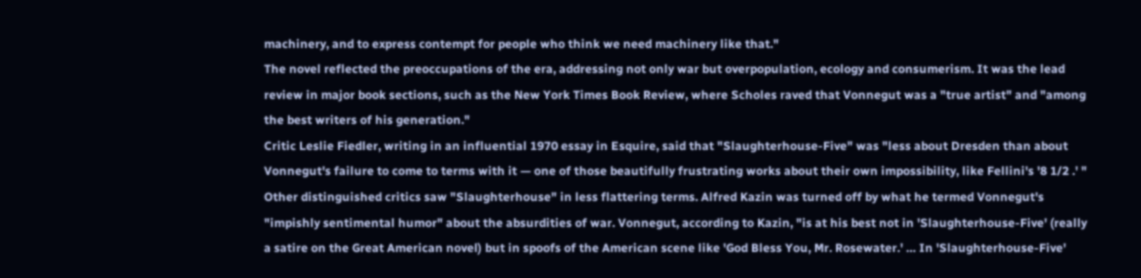machinery, and to express contempt for people who think we need machinery like that."
The novel reflected the preoccupations of the era, addressing not only war but overpopulation, ecology and consumerism. It was the lead review in major book sections, such as the New York Times Book Review, where Scholes raved that Vonnegut was a "true artist" and "among the best writers of his generation."
Critic Leslie Fiedler, writing in an influential 1970 essay in Esquire, said that "Slaughterhouse-Five" was "less about Dresden than about Vonnegut's failure to come to terms with it — one of those beautifully frustrating works about their own impossibility, like Fellini's '8 1/2 .' "
Other distinguished critics saw "Slaughterhouse" in less flattering terms. Alfred Kazin was turned off by what he termed Vonnegut's "impishly sentimental humor" about the absurdities of war. Vonnegut, according to Kazin, "is at his best not in 'Slaughterhouse-Five' (really a satire on the Great American novel) but in spoofs of the American scene like 'God Bless You, Mr. Rosewater.' … In 'Slaughterhouse-Five'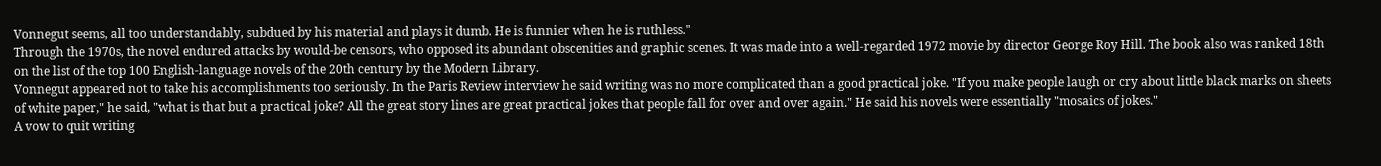Vonnegut seems, all too understandably, subdued by his material and plays it dumb. He is funnier when he is ruthless."
Through the 1970s, the novel endured attacks by would-be censors, who opposed its abundant obscenities and graphic scenes. It was made into a well-regarded 1972 movie by director George Roy Hill. The book also was ranked 18th on the list of the top 100 English-language novels of the 20th century by the Modern Library.
Vonnegut appeared not to take his accomplishments too seriously. In the Paris Review interview he said writing was no more complicated than a good practical joke. "If you make people laugh or cry about little black marks on sheets of white paper," he said, "what is that but a practical joke? All the great story lines are great practical jokes that people fall for over and over again." He said his novels were essentially "mosaics of jokes."
A vow to quit writing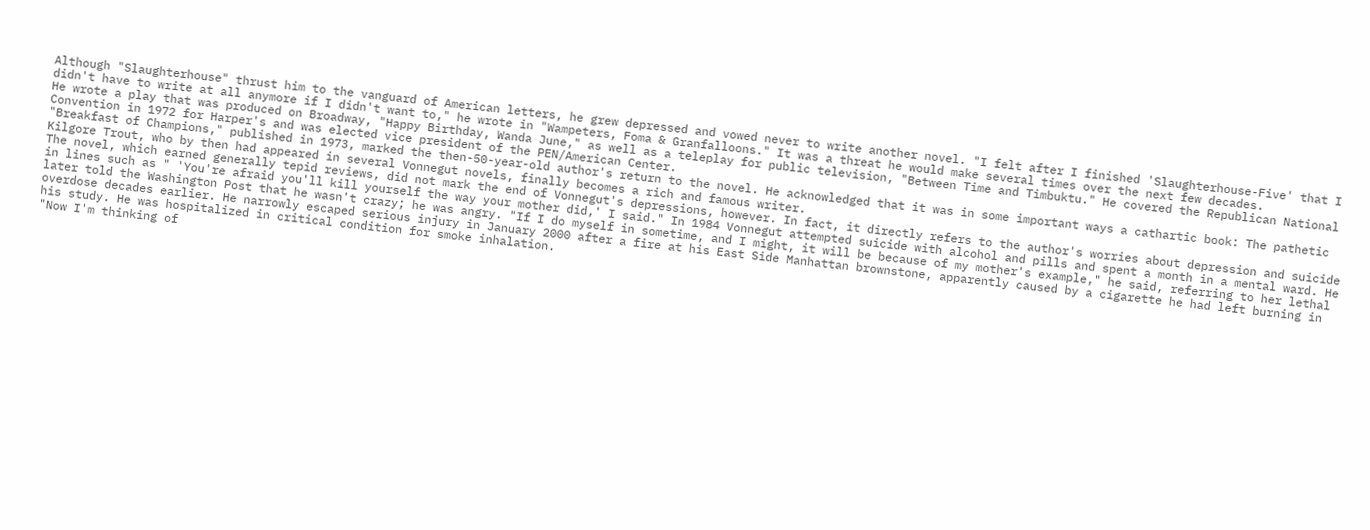Although "Slaughterhouse" thrust him to the vanguard of American letters, he grew depressed and vowed never to write another novel. "I felt after I finished 'Slaughterhouse-Five' that I didn't have to write at all anymore if I didn't want to," he wrote in "Wampeters, Foma & Granfalloons." It was a threat he would make several times over the next few decades.
He wrote a play that was produced on Broadway, "Happy Birthday, Wanda June," as well as a teleplay for public television, "Between Time and Timbuktu." He covered the Republican National Convention in 1972 for Harper's and was elected vice president of the PEN/American Center.
"Breakfast of Champions," published in 1973, marked the then-50-year-old author's return to the novel. He acknowledged that it was in some important ways a cathartic book: The pathetic Kilgore Trout, who by then had appeared in several Vonnegut novels, finally becomes a rich and famous writer.
The novel, which earned generally tepid reviews, did not mark the end of Vonnegut's depressions, however. In fact, it directly refers to the author's worries about depression and suicide in lines such as " 'You're afraid you'll kill yourself the way your mother did,' I said." In 1984 Vonnegut attempted suicide with alcohol and pills and spent a month in a mental ward. He later told the Washington Post that he wasn't crazy; he was angry. "If I do myself in sometime, and I might, it will be because of my mother's example," he said, referring to her lethal overdose decades earlier. He narrowly escaped serious injury in January 2000 after a fire at his East Side Manhattan brownstone, apparently caused by a cigarette he had left burning in his study. He was hospitalized in critical condition for smoke inhalation.
"Now I'm thinking of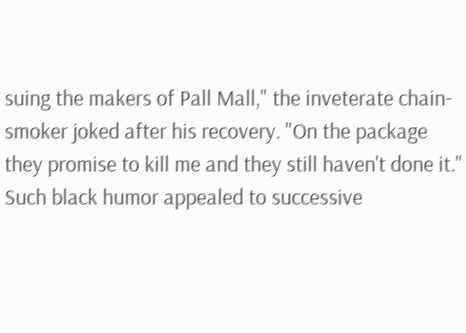suing the makers of Pall Mall," the inveterate chain-smoker joked after his recovery. "On the package they promise to kill me and they still haven't done it."
Such black humor appealed to successive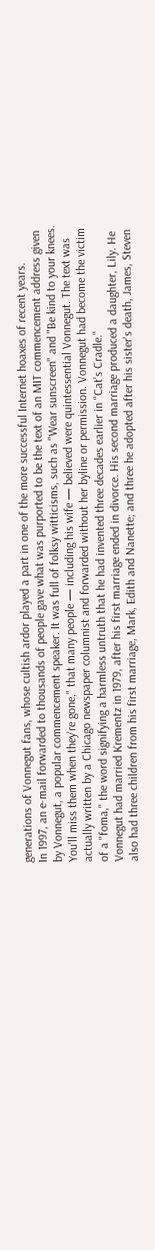generations of Vonnegut fans, whose cultish ardor played a part in one of the more successful Internet hoaxes of recent years.
In 1997, an e-mail forwarded to thousands of people gave what was purported to be the text of an MIT commencement address given by Vonnegut, a popular commencement speaker. It was full of folksy witticisms, such as "Wear sunscreen" and "Be kind to your knees. You'll miss them when they're gone," that many people — including his wife — believed were quintessential Vonnegut. The text was actually written by a Chicago newspaper columnist and forwarded without her byline or permission. Vonnegut had become the victim of a "foma," the word signifying a harmless untruth that he had invented three decades earlier in "Cat's Cradle."
Vonnegut had married Krementz in 1979, after his first marriage ended in divorce. His second marriage produced a daughter, Lily. He also had three children from his first marriage, Mark, Edith and Nanette; and three he adopted after his sister's death, James, Steven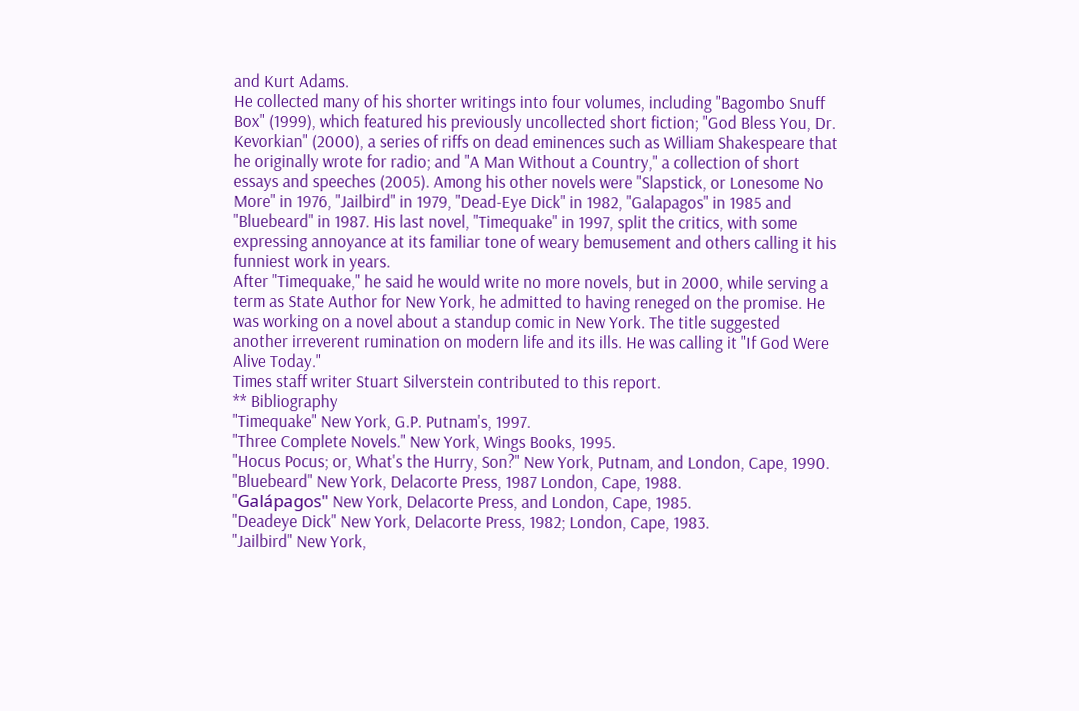and Kurt Adams.
He collected many of his shorter writings into four volumes, including "Bagombo Snuff Box" (1999), which featured his previously uncollected short fiction; "God Bless You, Dr. Kevorkian" (2000), a series of riffs on dead eminences such as William Shakespeare that he originally wrote for radio; and "A Man Without a Country," a collection of short essays and speeches (2005). Among his other novels were "Slapstick, or Lonesome No More" in 1976, "Jailbird" in 1979, "Dead-Eye Dick" in 1982, "Galapagos" in 1985 and "Bluebeard" in 1987. His last novel, "Timequake" in 1997, split the critics, with some expressing annoyance at its familiar tone of weary bemusement and others calling it his funniest work in years.
After "Timequake," he said he would write no more novels, but in 2000, while serving a term as State Author for New York, he admitted to having reneged on the promise. He was working on a novel about a standup comic in New York. The title suggested another irreverent rumination on modern life and its ills. He was calling it "If God Were Alive Today."
Times staff writer Stuart Silverstein contributed to this report.
** Bibliography
"Timequake" New York, G.P. Putnam's, 1997.
"Three Complete Novels." New York, Wings Books, 1995.
"Hocus Pocus; or, What's the Hurry, Son?" New York, Putnam, and London, Cape, 1990.
"Bluebeard" New York, Delacorte Press, 1987 London, Cape, 1988.
"Galápagos" New York, Delacorte Press, and London, Cape, 1985.
"Deadeye Dick" New York, Delacorte Press, 1982; London, Cape, 1983.
"Jailbird" New York,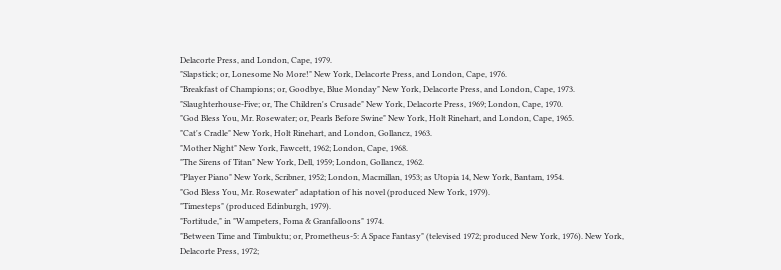Delacorte Press, and London, Cape, 1979.
"Slapstick; or, Lonesome No More!" New York, Delacorte Press, and London, Cape, 1976.
"Breakfast of Champions; or, Goodbye, Blue Monday" New York, Delacorte Press, and London, Cape, 1973.
"Slaughterhouse-Five; or, The Children's Crusade" New York, Delacorte Press, 1969; London, Cape, 1970.
"God Bless You, Mr. Rosewater; or, Pearls Before Swine" New York, Holt Rinehart, and London, Cape, 1965.
"Cat's Cradle" New York, Holt Rinehart, and London, Gollancz, 1963.
"Mother Night" New York, Fawcett, 1962; London, Cape, 1968.
"The Sirens of Titan" New York, Dell, 1959; London, Gollancz, 1962.
"Player Piano" New York, Scribner, 1952; London, Macmillan, 1953; as Utopia 14, New York, Bantam, 1954.
"God Bless You, Mr. Rosewater" adaptation of his novel (produced New York, 1979).
"Timesteps" (produced Edinburgh, 1979).
"Fortitude," in "Wampeters, Foma & Granfalloons" 1974.
"Between Time and Timbuktu; or, Prometheus-5: A Space Fantasy" (televised 1972; produced New York, 1976). New York, Delacorte Press, 1972;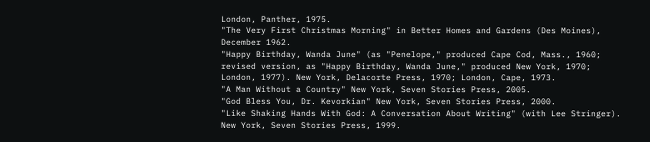London, Panther, 1975.
"The Very First Christmas Morning" in Better Homes and Gardens (Des Moines), December 1962.
"Happy Birthday, Wanda June" (as "Penelope," produced Cape Cod, Mass., 1960; revised version, as "Happy Birthday, Wanda June," produced New York, 1970; London, 1977). New York, Delacorte Press, 1970; London, Cape, 1973.
"A Man Without a Country" New York, Seven Stories Press, 2005.
"God Bless You, Dr. Kevorkian" New York, Seven Stories Press, 2000.
"Like Shaking Hands With God: A Conversation About Writing" (with Lee Stringer). New York, Seven Stories Press, 1999.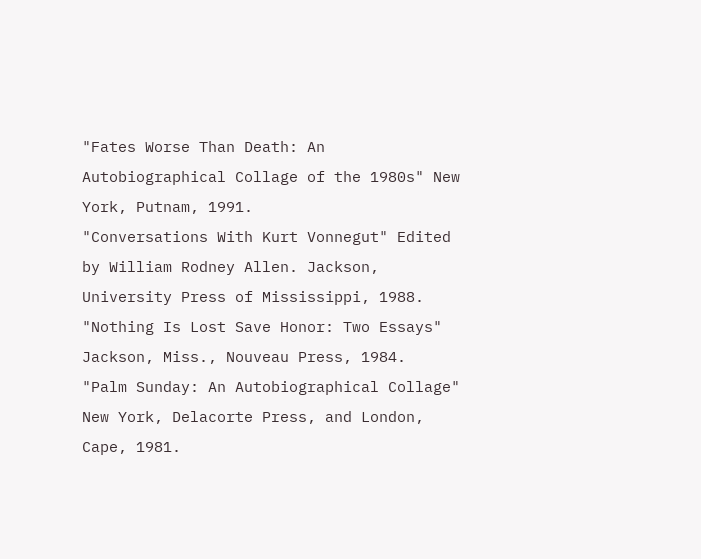"Fates Worse Than Death: An Autobiographical Collage of the 1980s" New York, Putnam, 1991.
"Conversations With Kurt Vonnegut" Edited by William Rodney Allen. Jackson, University Press of Mississippi, 1988.
"Nothing Is Lost Save Honor: Two Essays" Jackson, Miss., Nouveau Press, 1984.
"Palm Sunday: An Autobiographical Collage" New York, Delacorte Press, and London, Cape, 1981.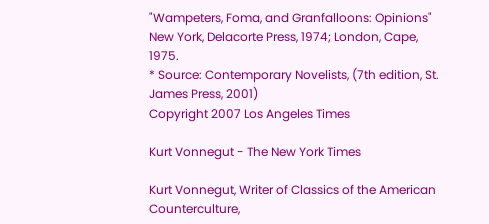"Wampeters, Foma, and Granfalloons: Opinions" New York, Delacorte Press, 1974; London, Cape, 1975.
* Source: Contemporary Novelists, (7th edition, St. James Press, 2001)
Copyright 2007 Los Angeles Times

Kurt Vonnegut - The New York Times

Kurt Vonnegut, Writer of Classics of the American Counterculture,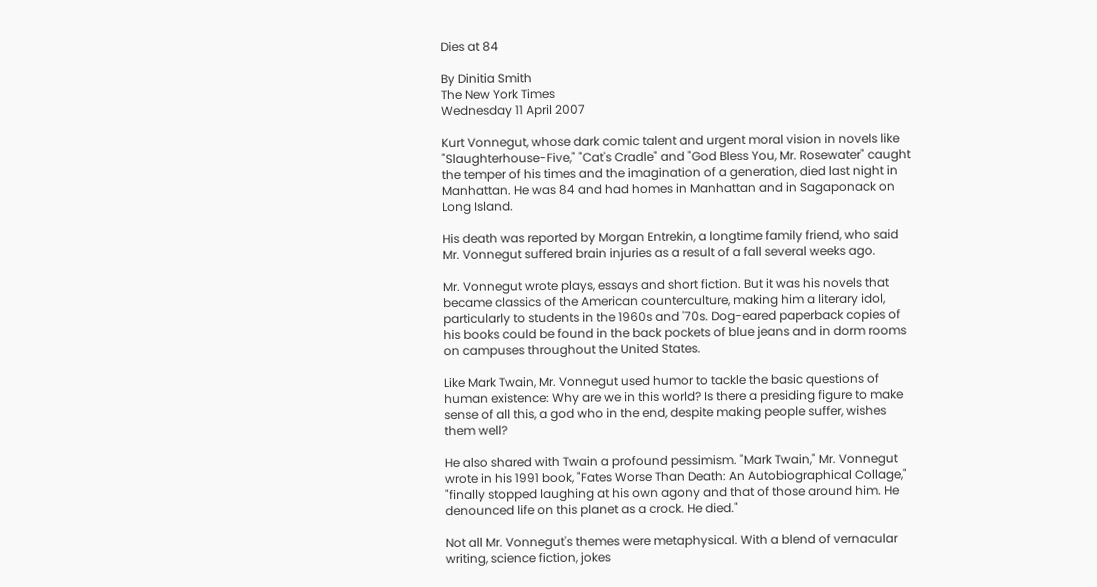Dies at 84

By Dinitia Smith
The New York Times
Wednesday 11 April 2007

Kurt Vonnegut, whose dark comic talent and urgent moral vision in novels like "Slaughterhouse-Five," "Cat's Cradle" and "God Bless You, Mr. Rosewater" caught the temper of his times and the imagination of a generation, died last night in Manhattan. He was 84 and had homes in Manhattan and in Sagaponack on Long Island.

His death was reported by Morgan Entrekin, a longtime family friend, who said Mr. Vonnegut suffered brain injuries as a result of a fall several weeks ago.

Mr. Vonnegut wrote plays, essays and short fiction. But it was his novels that became classics of the American counterculture, making him a literary idol, particularly to students in the 1960s and '70s. Dog-eared paperback copies of his books could be found in the back pockets of blue jeans and in dorm rooms on campuses throughout the United States.

Like Mark Twain, Mr. Vonnegut used humor to tackle the basic questions of human existence: Why are we in this world? Is there a presiding figure to make sense of all this, a god who in the end, despite making people suffer, wishes them well?

He also shared with Twain a profound pessimism. "Mark Twain," Mr. Vonnegut wrote in his 1991 book, "Fates Worse Than Death: An Autobiographical Collage," "finally stopped laughing at his own agony and that of those around him. He denounced life on this planet as a crock. He died."

Not all Mr. Vonnegut's themes were metaphysical. With a blend of vernacular writing, science fiction, jokes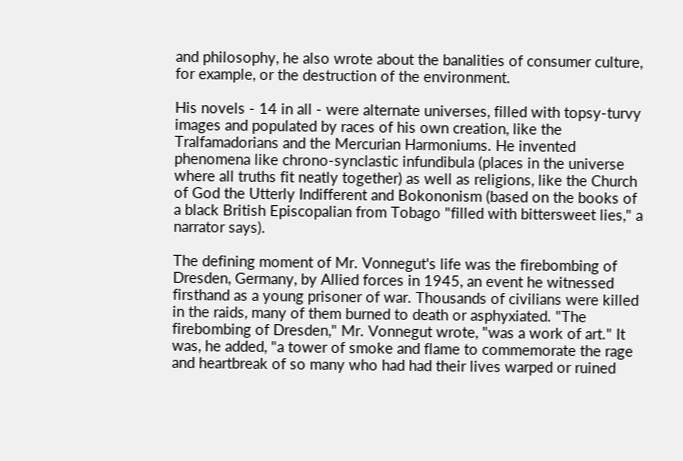and philosophy, he also wrote about the banalities of consumer culture, for example, or the destruction of the environment.

His novels - 14 in all - were alternate universes, filled with topsy-turvy images and populated by races of his own creation, like the Tralfamadorians and the Mercurian Harmoniums. He invented phenomena like chrono-synclastic infundibula (places in the universe where all truths fit neatly together) as well as religions, like the Church of God the Utterly Indifferent and Bokononism (based on the books of a black British Episcopalian from Tobago "filled with bittersweet lies," a narrator says).

The defining moment of Mr. Vonnegut's life was the firebombing of Dresden, Germany, by Allied forces in 1945, an event he witnessed firsthand as a young prisoner of war. Thousands of civilians were killed in the raids, many of them burned to death or asphyxiated. "The firebombing of Dresden," Mr. Vonnegut wrote, "was a work of art." It was, he added, "a tower of smoke and flame to commemorate the rage and heartbreak of so many who had had their lives warped or ruined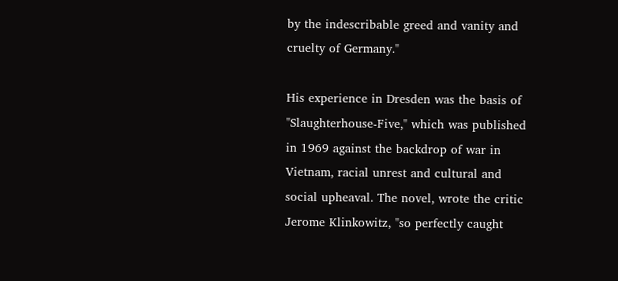by the indescribable greed and vanity and cruelty of Germany."

His experience in Dresden was the basis of "Slaughterhouse-Five," which was published in 1969 against the backdrop of war in Vietnam, racial unrest and cultural and social upheaval. The novel, wrote the critic Jerome Klinkowitz, "so perfectly caught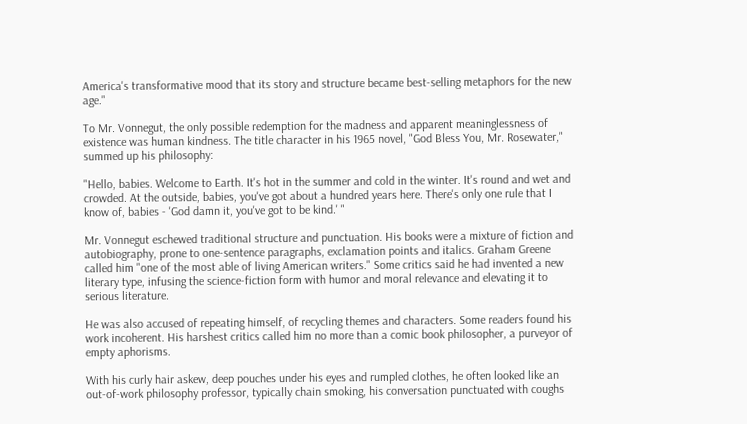America's transformative mood that its story and structure became best-selling metaphors for the new age."

To Mr. Vonnegut, the only possible redemption for the madness and apparent meaninglessness of existence was human kindness. The title character in his 1965 novel, "God Bless You, Mr. Rosewater," summed up his philosophy:

"Hello, babies. Welcome to Earth. It's hot in the summer and cold in the winter. It's round and wet and crowded. At the outside, babies, you've got about a hundred years here. There's only one rule that I know of, babies - 'God damn it, you've got to be kind.' "

Mr. Vonnegut eschewed traditional structure and punctuation. His books were a mixture of fiction and autobiography, prone to one-sentence paragraphs, exclamation points and italics. Graham Greene called him "one of the most able of living American writers." Some critics said he had invented a new literary type, infusing the science-fiction form with humor and moral relevance and elevating it to serious literature.

He was also accused of repeating himself, of recycling themes and characters. Some readers found his work incoherent. His harshest critics called him no more than a comic book philosopher, a purveyor of empty aphorisms.

With his curly hair askew, deep pouches under his eyes and rumpled clothes, he often looked like an out-of-work philosophy professor, typically chain smoking, his conversation punctuated with coughs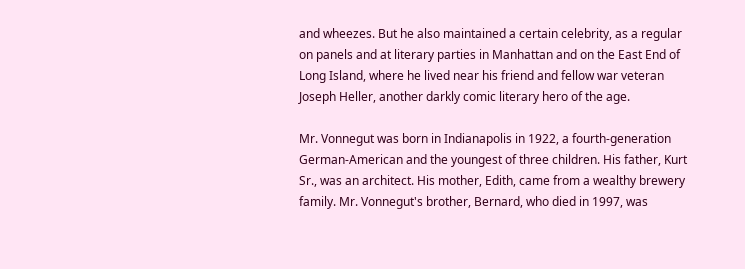and wheezes. But he also maintained a certain celebrity, as a regular on panels and at literary parties in Manhattan and on the East End of Long Island, where he lived near his friend and fellow war veteran Joseph Heller, another darkly comic literary hero of the age.

Mr. Vonnegut was born in Indianapolis in 1922, a fourth-generation German-American and the youngest of three children. His father, Kurt Sr., was an architect. His mother, Edith, came from a wealthy brewery family. Mr. Vonnegut's brother, Bernard, who died in 1997, was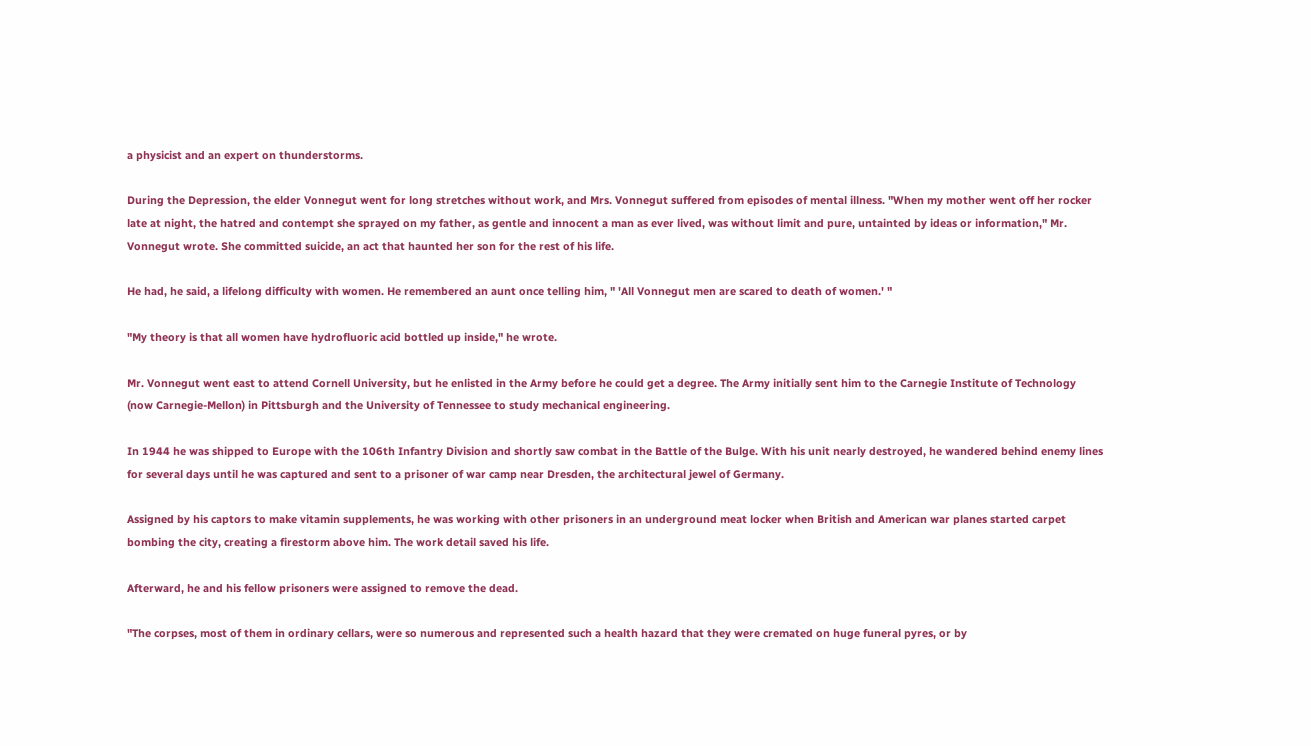a physicist and an expert on thunderstorms.

During the Depression, the elder Vonnegut went for long stretches without work, and Mrs. Vonnegut suffered from episodes of mental illness. "When my mother went off her rocker late at night, the hatred and contempt she sprayed on my father, as gentle and innocent a man as ever lived, was without limit and pure, untainted by ideas or information," Mr. Vonnegut wrote. She committed suicide, an act that haunted her son for the rest of his life.

He had, he said, a lifelong difficulty with women. He remembered an aunt once telling him, " 'All Vonnegut men are scared to death of women.' "

"My theory is that all women have hydrofluoric acid bottled up inside," he wrote.

Mr. Vonnegut went east to attend Cornell University, but he enlisted in the Army before he could get a degree. The Army initially sent him to the Carnegie Institute of Technology (now Carnegie-Mellon) in Pittsburgh and the University of Tennessee to study mechanical engineering.

In 1944 he was shipped to Europe with the 106th Infantry Division and shortly saw combat in the Battle of the Bulge. With his unit nearly destroyed, he wandered behind enemy lines for several days until he was captured and sent to a prisoner of war camp near Dresden, the architectural jewel of Germany.

Assigned by his captors to make vitamin supplements, he was working with other prisoners in an underground meat locker when British and American war planes started carpet bombing the city, creating a firestorm above him. The work detail saved his life.

Afterward, he and his fellow prisoners were assigned to remove the dead.

"The corpses, most of them in ordinary cellars, were so numerous and represented such a health hazard that they were cremated on huge funeral pyres, or by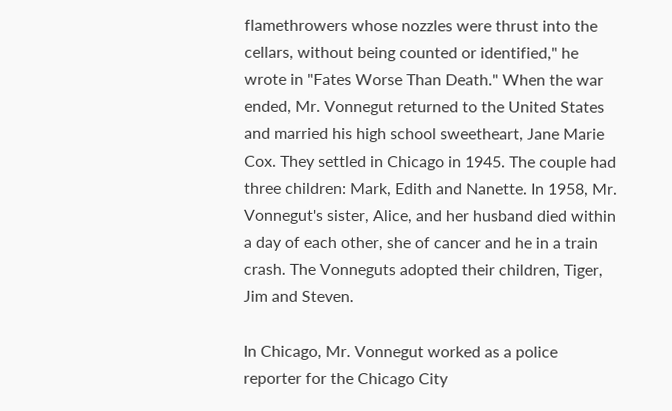flamethrowers whose nozzles were thrust into the cellars, without being counted or identified," he wrote in "Fates Worse Than Death." When the war ended, Mr. Vonnegut returned to the United States and married his high school sweetheart, Jane Marie Cox. They settled in Chicago in 1945. The couple had three children: Mark, Edith and Nanette. In 1958, Mr. Vonnegut's sister, Alice, and her husband died within a day of each other, she of cancer and he in a train crash. The Vonneguts adopted their children, Tiger, Jim and Steven.

In Chicago, Mr. Vonnegut worked as a police reporter for the Chicago City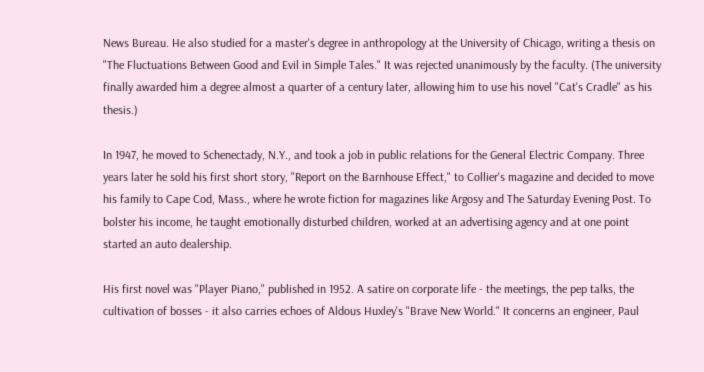News Bureau. He also studied for a master's degree in anthropology at the University of Chicago, writing a thesis on "The Fluctuations Between Good and Evil in Simple Tales." It was rejected unanimously by the faculty. (The university finally awarded him a degree almost a quarter of a century later, allowing him to use his novel "Cat's Cradle" as his thesis.)

In 1947, he moved to Schenectady, N.Y., and took a job in public relations for the General Electric Company. Three years later he sold his first short story, "Report on the Barnhouse Effect," to Collier's magazine and decided to move his family to Cape Cod, Mass., where he wrote fiction for magazines like Argosy and The Saturday Evening Post. To bolster his income, he taught emotionally disturbed children, worked at an advertising agency and at one point started an auto dealership.

His first novel was "Player Piano," published in 1952. A satire on corporate life - the meetings, the pep talks, the cultivation of bosses - it also carries echoes of Aldous Huxley's "Brave New World." It concerns an engineer, Paul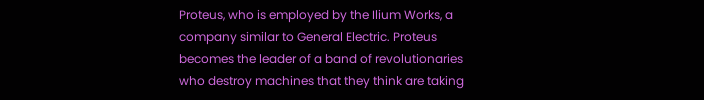Proteus, who is employed by the Ilium Works, a company similar to General Electric. Proteus becomes the leader of a band of revolutionaries who destroy machines that they think are taking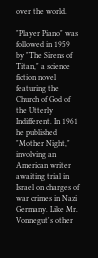over the world.

"Player Piano" was followed in 1959 by "The Sirens of Titan," a science fiction novel featuring the Church of God of the Utterly Indifferent. In 1961 he published "Mother Night," involving an American writer awaiting trial in Israel on charges of war crimes in Nazi Germany. Like Mr. Vonnegut's other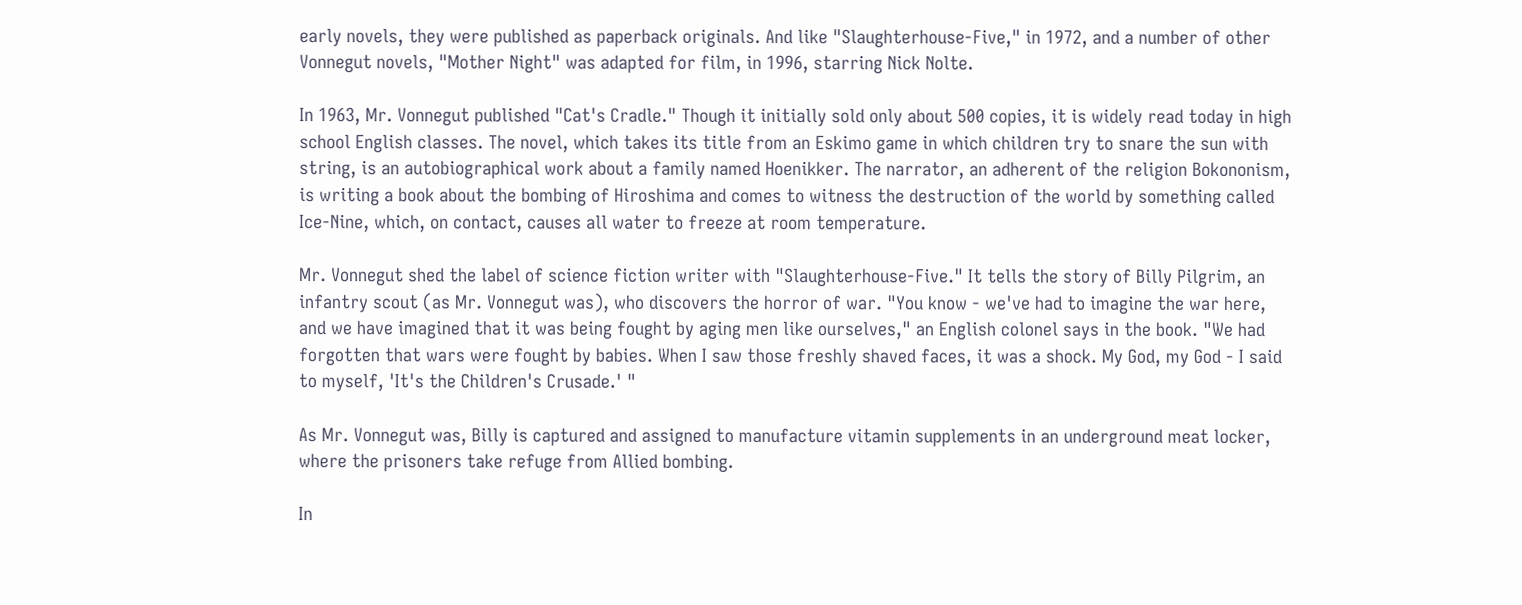early novels, they were published as paperback originals. And like "Slaughterhouse-Five," in 1972, and a number of other Vonnegut novels, "Mother Night" was adapted for film, in 1996, starring Nick Nolte.

In 1963, Mr. Vonnegut published "Cat's Cradle." Though it initially sold only about 500 copies, it is widely read today in high school English classes. The novel, which takes its title from an Eskimo game in which children try to snare the sun with string, is an autobiographical work about a family named Hoenikker. The narrator, an adherent of the religion Bokononism, is writing a book about the bombing of Hiroshima and comes to witness the destruction of the world by something called Ice-Nine, which, on contact, causes all water to freeze at room temperature.

Mr. Vonnegut shed the label of science fiction writer with "Slaughterhouse-Five." It tells the story of Billy Pilgrim, an infantry scout (as Mr. Vonnegut was), who discovers the horror of war. "You know - we've had to imagine the war here, and we have imagined that it was being fought by aging men like ourselves," an English colonel says in the book. "We had forgotten that wars were fought by babies. When I saw those freshly shaved faces, it was a shock. My God, my God - I said to myself, 'It's the Children's Crusade.' "

As Mr. Vonnegut was, Billy is captured and assigned to manufacture vitamin supplements in an underground meat locker, where the prisoners take refuge from Allied bombing.

In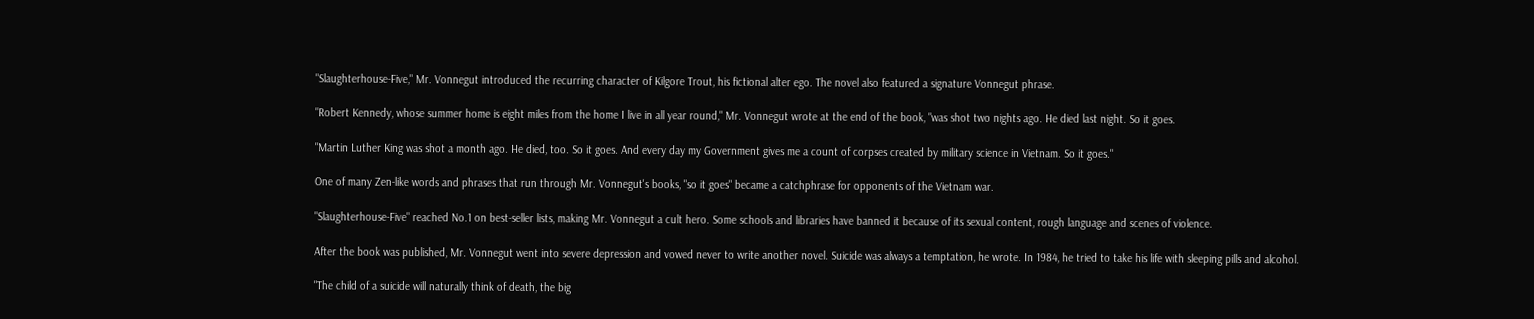"Slaughterhouse-Five," Mr. Vonnegut introduced the recurring character of Kilgore Trout, his fictional alter ego. The novel also featured a signature Vonnegut phrase.

"Robert Kennedy, whose summer home is eight miles from the home I live in all year round," Mr. Vonnegut wrote at the end of the book, "was shot two nights ago. He died last night. So it goes.

"Martin Luther King was shot a month ago. He died, too. So it goes. And every day my Government gives me a count of corpses created by military science in Vietnam. So it goes."

One of many Zen-like words and phrases that run through Mr. Vonnegut's books, "so it goes" became a catchphrase for opponents of the Vietnam war.

"Slaughterhouse-Five" reached No.1 on best-seller lists, making Mr. Vonnegut a cult hero. Some schools and libraries have banned it because of its sexual content, rough language and scenes of violence.

After the book was published, Mr. Vonnegut went into severe depression and vowed never to write another novel. Suicide was always a temptation, he wrote. In 1984, he tried to take his life with sleeping pills and alcohol.

"The child of a suicide will naturally think of death, the big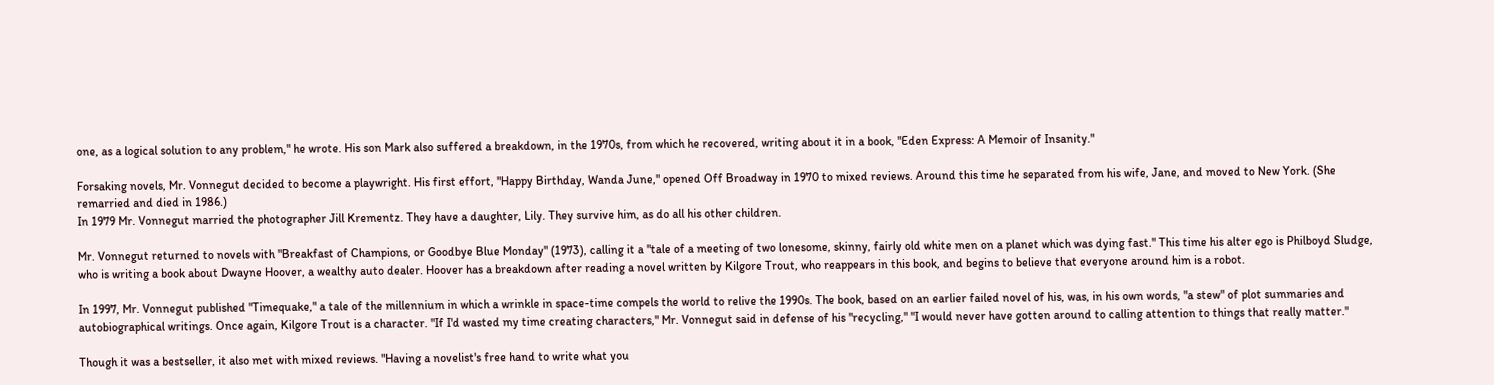one, as a logical solution to any problem," he wrote. His son Mark also suffered a breakdown, in the 1970s, from which he recovered, writing about it in a book, "Eden Express: A Memoir of Insanity."

Forsaking novels, Mr. Vonnegut decided to become a playwright. His first effort, "Happy Birthday, Wanda June," opened Off Broadway in 1970 to mixed reviews. Around this time he separated from his wife, Jane, and moved to New York. (She remarried and died in 1986.)
In 1979 Mr. Vonnegut married the photographer Jill Krementz. They have a daughter, Lily. They survive him, as do all his other children.

Mr. Vonnegut returned to novels with "Breakfast of Champions, or Goodbye Blue Monday" (1973), calling it a "tale of a meeting of two lonesome, skinny, fairly old white men on a planet which was dying fast." This time his alter ego is Philboyd Sludge, who is writing a book about Dwayne Hoover, a wealthy auto dealer. Hoover has a breakdown after reading a novel written by Kilgore Trout, who reappears in this book, and begins to believe that everyone around him is a robot.

In 1997, Mr. Vonnegut published "Timequake," a tale of the millennium in which a wrinkle in space-time compels the world to relive the 1990s. The book, based on an earlier failed novel of his, was, in his own words, "a stew" of plot summaries and autobiographical writings. Once again, Kilgore Trout is a character. "If I'd wasted my time creating characters," Mr. Vonnegut said in defense of his "recycling," "I would never have gotten around to calling attention to things that really matter."

Though it was a bestseller, it also met with mixed reviews. "Having a novelist's free hand to write what you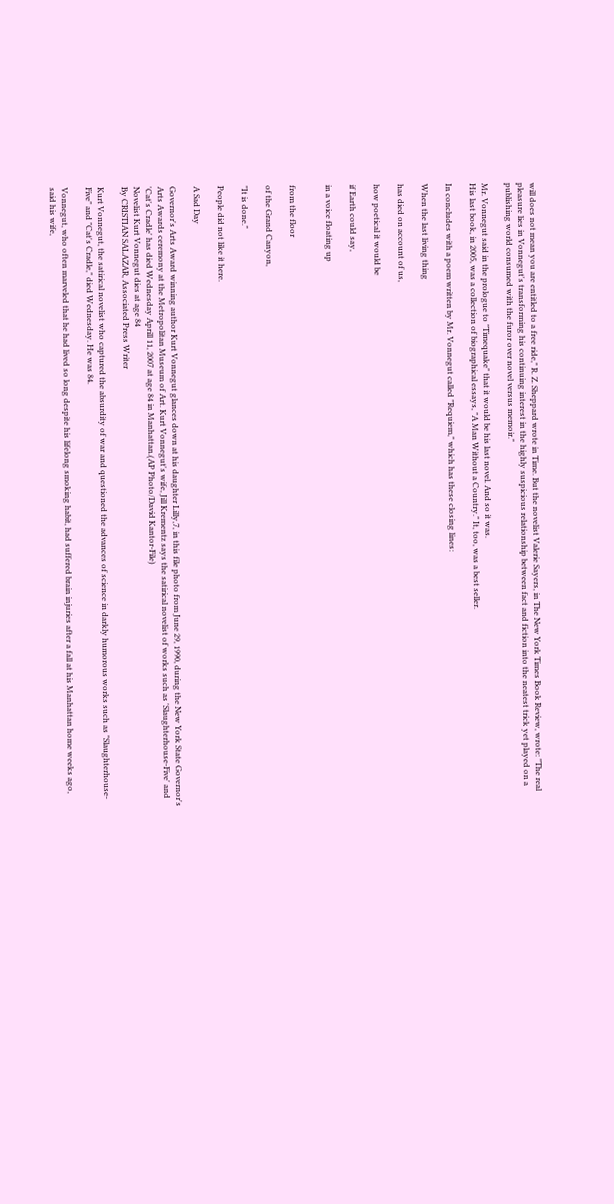will does not mean you are entitled to a free ride," R. Z. Sheppard wrote in Time. But the novelist Valerie Sayers, in The New York Times Book Review, wrote: "The real pleasure lies in Vonnegut's transforming his continuing interest in the highly suspicious relationship between fact and fiction into the neatest trick yet played on a publishing world consumed with the furor over novel versus memoir."

Mr. Vonnegut said in the prologue to "Timequake" that it would be his last novel. And so it was.
His last book, in 2005, was a collection of biographical essays, "A Man Without a Country." It, too, was a best seller.

In concludes with a poem written by Mr. Vonnegut called "Requiem," which has these closing lines:

When the last living thing

has died on account of us,

how poetical it would be

if Earth could say,

in a voice floating up


from the floor

of the Grand Canyon,

"It is done."

People did not like it here.

A Sad Day

Governor's Arts Award winning author Kurt Vonnegut glances down at his daughter Lilly,7, in this file photo from June 29, 1990, during the New York State Governor's Arts Awards ceremony at the Metropolitan Museum of Art. Kurt Vonnegut's wife, Jill Krementz says the satirical novelist of works such as 'Slaughterhouse-Five' and 'Cat's Cradle' has died Wednesday Aprill 11, 2007 at age 84 in Manhattan.(AP Photo/David Kantor-File)
Novelist Kurt Vonnegut dies at age 84
By CRISTIAN SALAZAR, Associated Press Writer

Kurt Vonnegut, the satirical novelist who captured the absurdity of war and questioned the advances of science in darkly humorous works such as "Slaughterhouse-Five" and "Cat's Cradle," died Wednesday. He was 84.

Vonnegut, who often marveled that he had lived so long despite his lifelong smoking habit, had suffered brain injuries after a fall at his Manhattan home weeks ago, said his wife,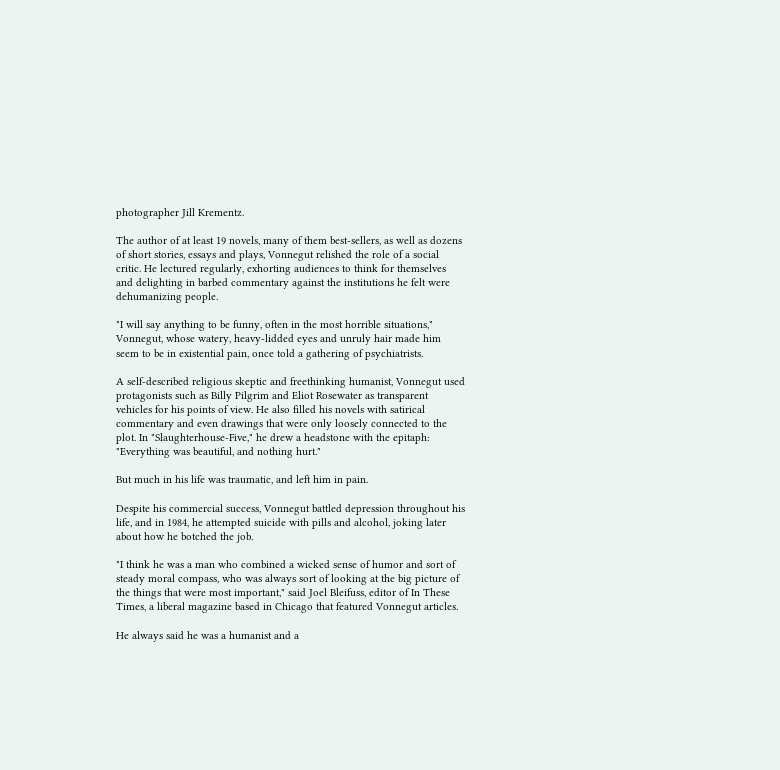photographer Jill Krementz.

The author of at least 19 novels, many of them best-sellers, as well as dozens of short stories, essays and plays, Vonnegut relished the role of a social critic. He lectured regularly, exhorting audiences to think for themselves and delighting in barbed commentary against the institutions he felt were dehumanizing people.

"I will say anything to be funny, often in the most horrible situations," Vonnegut, whose watery, heavy-lidded eyes and unruly hair made him seem to be in existential pain, once told a gathering of psychiatrists.

A self-described religious skeptic and freethinking humanist, Vonnegut used protagonists such as Billy Pilgrim and Eliot Rosewater as transparent vehicles for his points of view. He also filled his novels with satirical commentary and even drawings that were only loosely connected to the plot. In "Slaughterhouse-Five," he drew a headstone with the epitaph: "Everything was beautiful, and nothing hurt."

But much in his life was traumatic, and left him in pain.

Despite his commercial success, Vonnegut battled depression throughout his life, and in 1984, he attempted suicide with pills and alcohol, joking later about how he botched the job.

"I think he was a man who combined a wicked sense of humor and sort of steady moral compass, who was always sort of looking at the big picture of the things that were most important," said Joel Bleifuss, editor of In These Times, a liberal magazine based in Chicago that featured Vonnegut articles.

He always said he was a humanist and a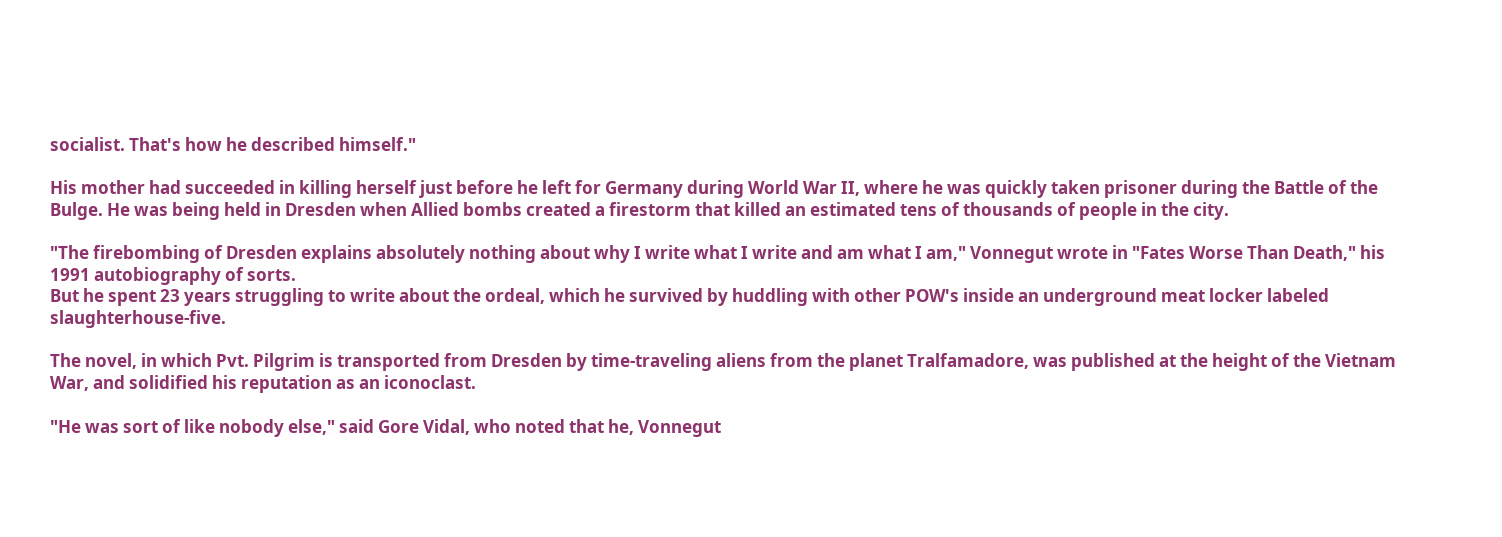socialist. That's how he described himself."

His mother had succeeded in killing herself just before he left for Germany during World War II, where he was quickly taken prisoner during the Battle of the Bulge. He was being held in Dresden when Allied bombs created a firestorm that killed an estimated tens of thousands of people in the city.

"The firebombing of Dresden explains absolutely nothing about why I write what I write and am what I am," Vonnegut wrote in "Fates Worse Than Death," his 1991 autobiography of sorts.
But he spent 23 years struggling to write about the ordeal, which he survived by huddling with other POW's inside an underground meat locker labeled slaughterhouse-five.

The novel, in which Pvt. Pilgrim is transported from Dresden by time-traveling aliens from the planet Tralfamadore, was published at the height of the Vietnam War, and solidified his reputation as an iconoclast.

"He was sort of like nobody else," said Gore Vidal, who noted that he, Vonnegut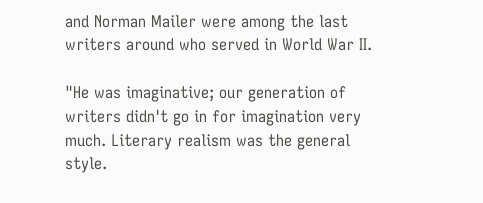and Norman Mailer were among the last writers around who served in World War II.

"He was imaginative; our generation of writers didn't go in for imagination very much. Literary realism was the general style.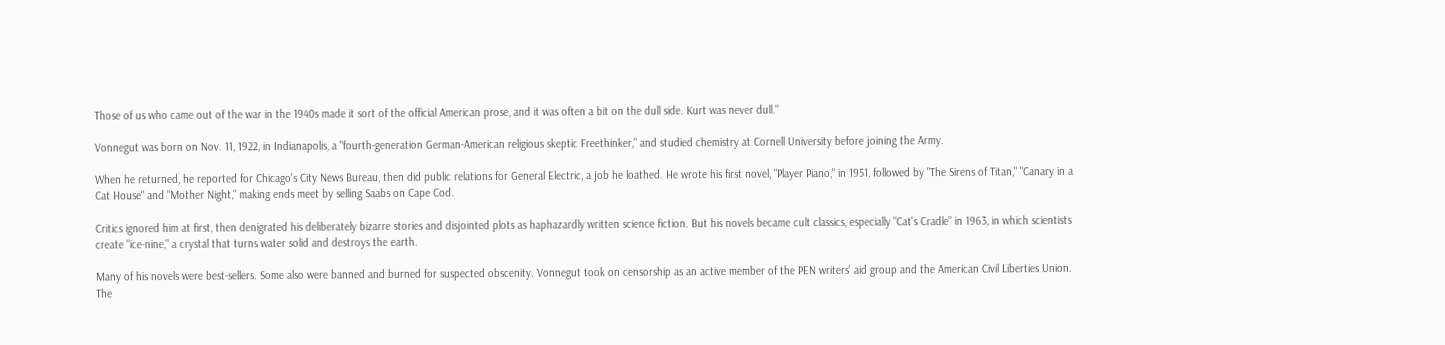Those of us who came out of the war in the 1940s made it sort of the official American prose, and it was often a bit on the dull side. Kurt was never dull."

Vonnegut was born on Nov. 11, 1922, in Indianapolis, a "fourth-generation German-American religious skeptic Freethinker," and studied chemistry at Cornell University before joining the Army.

When he returned, he reported for Chicago's City News Bureau, then did public relations for General Electric, a job he loathed. He wrote his first novel, "Player Piano," in 1951, followed by "The Sirens of Titan," "Canary in a Cat House" and "Mother Night," making ends meet by selling Saabs on Cape Cod.

Critics ignored him at first, then denigrated his deliberately bizarre stories and disjointed plots as haphazardly written science fiction. But his novels became cult classics, especially "Cat's Cradle" in 1963, in which scientists create "ice-nine," a crystal that turns water solid and destroys the earth.

Many of his novels were best-sellers. Some also were banned and burned for suspected obscenity. Vonnegut took on censorship as an active member of the PEN writers' aid group and the American Civil Liberties Union. The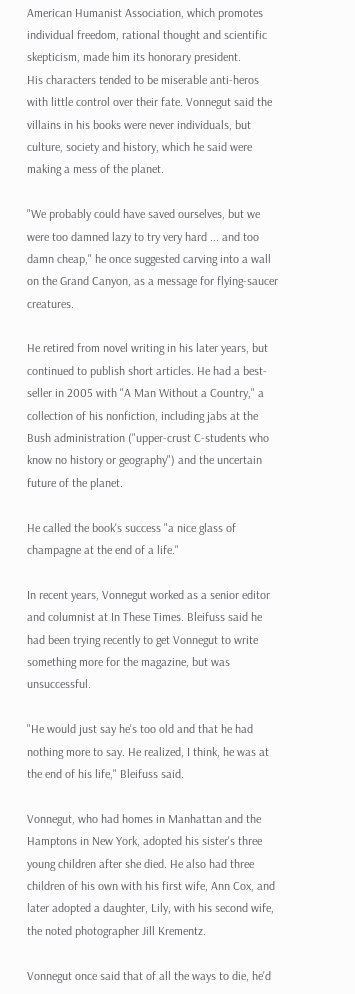American Humanist Association, which promotes individual freedom, rational thought and scientific skepticism, made him its honorary president.
His characters tended to be miserable anti-heros with little control over their fate. Vonnegut said the villains in his books were never individuals, but culture, society and history, which he said were making a mess of the planet.

"We probably could have saved ourselves, but we were too damned lazy to try very hard ... and too damn cheap," he once suggested carving into a wall on the Grand Canyon, as a message for flying-saucer creatures.

He retired from novel writing in his later years, but continued to publish short articles. He had a best-seller in 2005 with "A Man Without a Country," a collection of his nonfiction, including jabs at the Bush administration ("upper-crust C-students who know no history or geography") and the uncertain future of the planet.

He called the book's success "a nice glass of champagne at the end of a life."

In recent years, Vonnegut worked as a senior editor and columnist at In These Times. Bleifuss said he had been trying recently to get Vonnegut to write something more for the magazine, but was unsuccessful.

"He would just say he's too old and that he had nothing more to say. He realized, I think, he was at the end of his life," Bleifuss said.

Vonnegut, who had homes in Manhattan and the Hamptons in New York, adopted his sister's three young children after she died. He also had three children of his own with his first wife, Ann Cox, and later adopted a daughter, Lily, with his second wife, the noted photographer Jill Krementz.

Vonnegut once said that of all the ways to die, he'd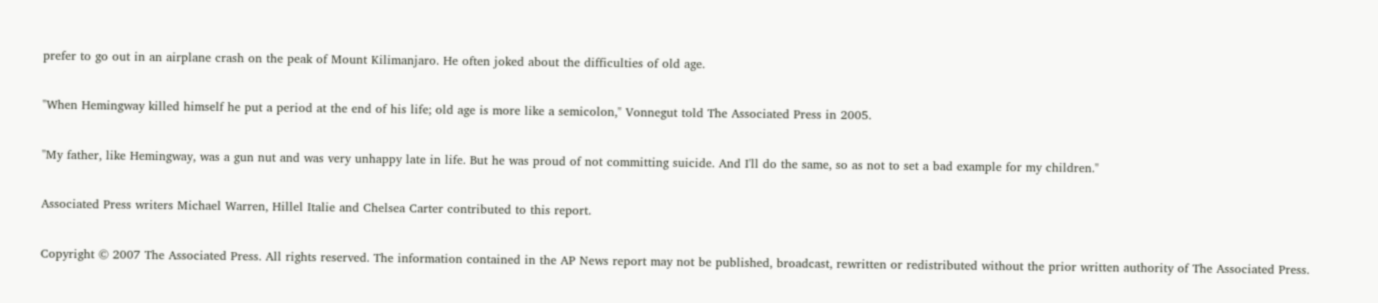prefer to go out in an airplane crash on the peak of Mount Kilimanjaro. He often joked about the difficulties of old age.

"When Hemingway killed himself he put a period at the end of his life; old age is more like a semicolon," Vonnegut told The Associated Press in 2005.

"My father, like Hemingway, was a gun nut and was very unhappy late in life. But he was proud of not committing suicide. And I'll do the same, so as not to set a bad example for my children."

Associated Press writers Michael Warren, Hillel Italie and Chelsea Carter contributed to this report.

Copyright © 2007 The Associated Press. All rights reserved. The information contained in the AP News report may not be published, broadcast, rewritten or redistributed without the prior written authority of The Associated Press.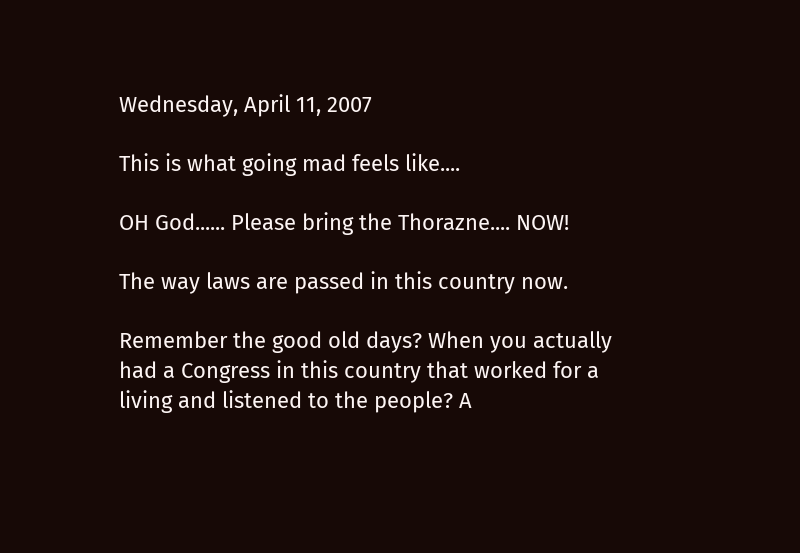Wednesday, April 11, 2007

This is what going mad feels like....

OH God...... Please bring the Thorazne.... NOW!

The way laws are passed in this country now.

Remember the good old days? When you actually had a Congress in this country that worked for a living and listened to the people? A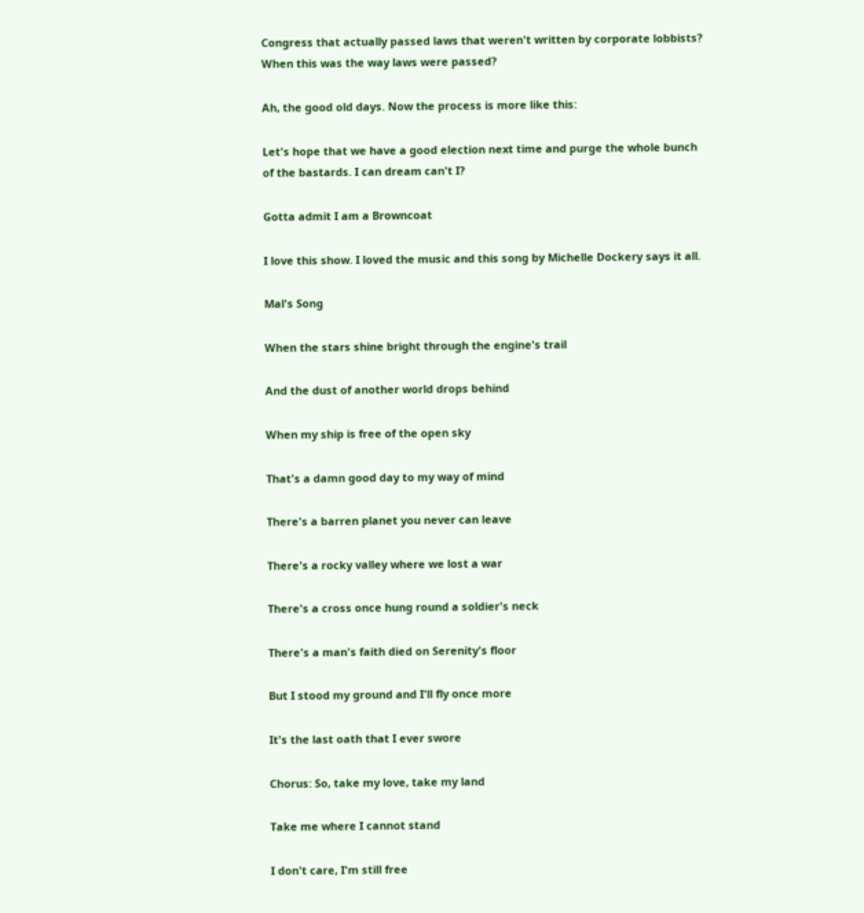Congress that actually passed laws that weren't written by corporate lobbists? When this was the way laws were passed?

Ah, the good old days. Now the process is more like this:

Let's hope that we have a good election next time and purge the whole bunch of the bastards. I can dream can't I?

Gotta admit I am a Browncoat

I love this show. I loved the music and this song by Michelle Dockery says it all.

Mal's Song

When the stars shine bright through the engine's trail

And the dust of another world drops behind

When my ship is free of the open sky

That's a damn good day to my way of mind

There's a barren planet you never can leave

There's a rocky valley where we lost a war

There's a cross once hung round a soldier's neck

There's a man's faith died on Serenity's floor

But I stood my ground and I'll fly once more

It's the last oath that I ever swore

Chorus: So, take my love, take my land

Take me where I cannot stand

I don't care, I'm still free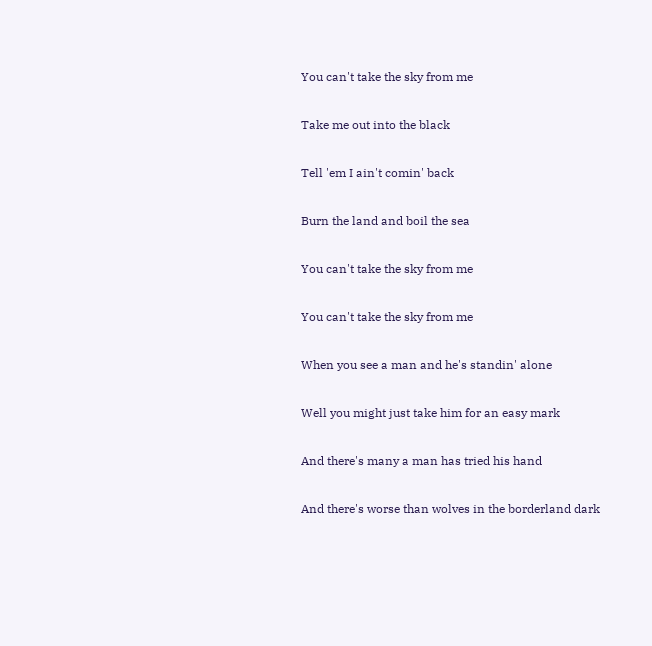You can't take the sky from me

Take me out into the black

Tell 'em I ain't comin' back

Burn the land and boil the sea

You can't take the sky from me

You can't take the sky from me

When you see a man and he's standin' alone

Well you might just take him for an easy mark

And there's many a man has tried his hand

And there's worse than wolves in the borderland dark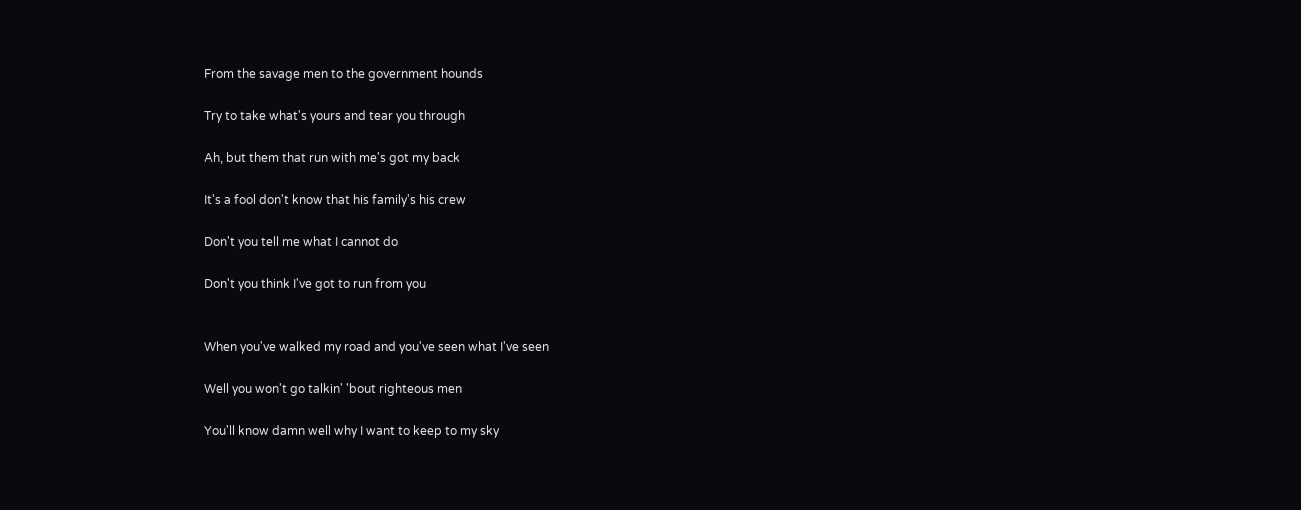From the savage men to the government hounds

Try to take what's yours and tear you through

Ah, but them that run with me's got my back

It's a fool don't know that his family's his crew

Don't you tell me what I cannot do

Don't you think I've got to run from you


When you've walked my road and you've seen what I've seen

Well you won't go talkin' 'bout righteous men

You'll know damn well why I want to keep to my sky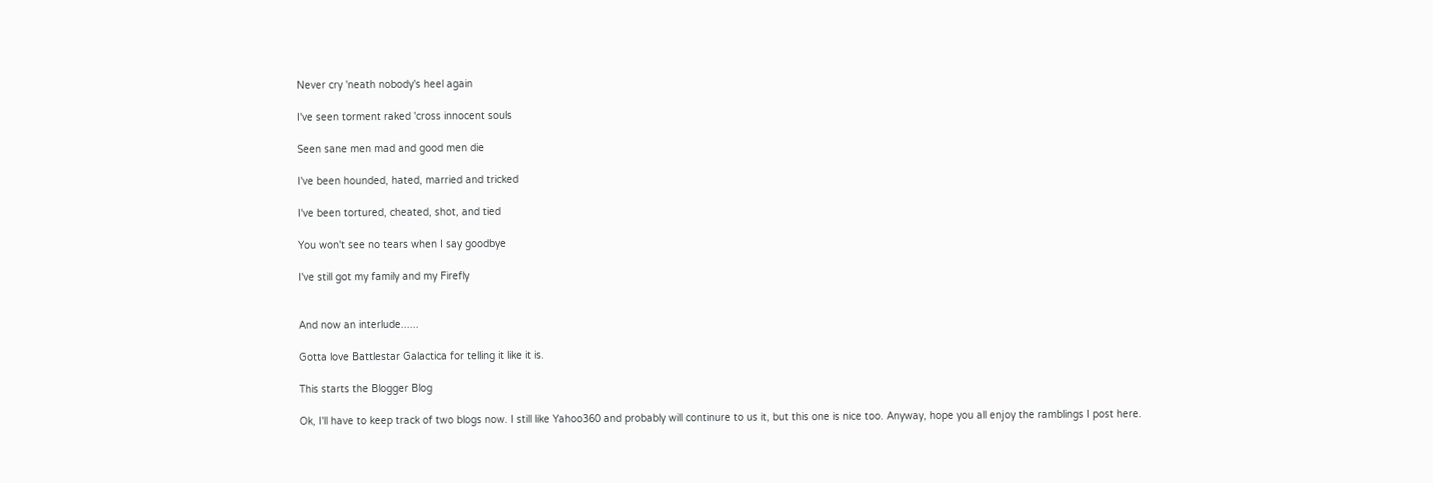Never cry 'neath nobody's heel again

I've seen torment raked 'cross innocent souls

Seen sane men mad and good men die

I've been hounded, hated, married and tricked

I've been tortured, cheated, shot, and tied

You won't see no tears when I say goodbye

I've still got my family and my Firefly


And now an interlude......

Gotta love Battlestar Galactica for telling it like it is.

This starts the Blogger Blog

Ok, I'll have to keep track of two blogs now. I still like Yahoo360 and probably will continure to us it, but this one is nice too. Anyway, hope you all enjoy the ramblings I post here.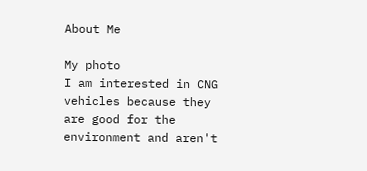About Me

My photo
I am interested in CNG vehicles because they are good for the environment and aren't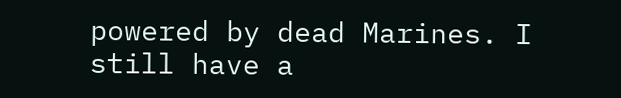powered by dead Marines. I still have a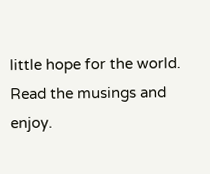little hope for the world. Read the musings and enjoy.